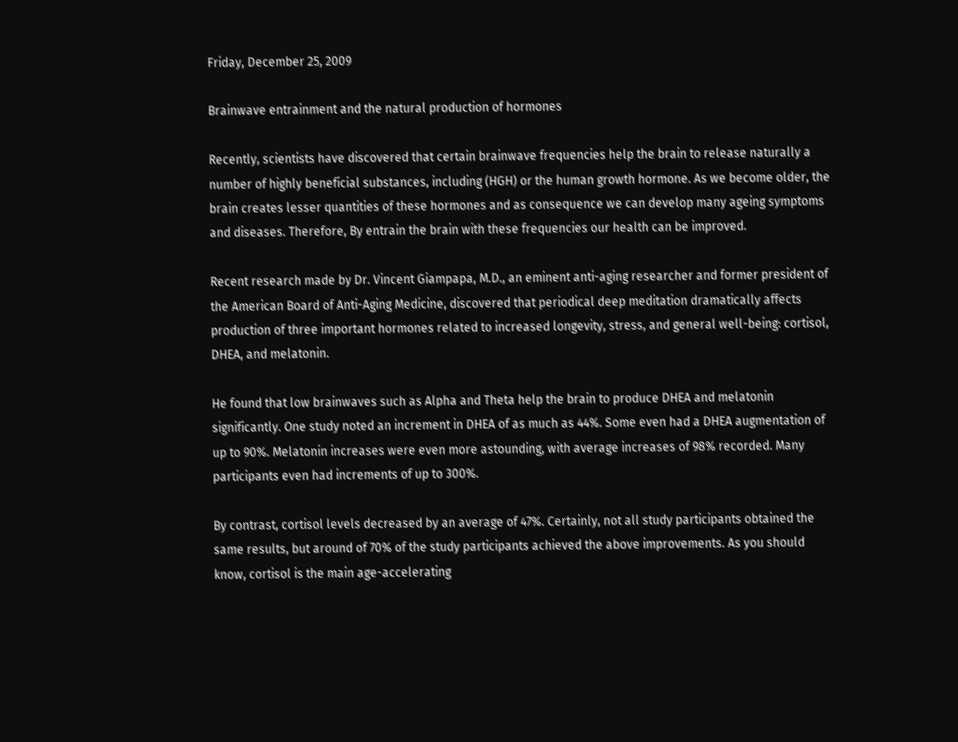Friday, December 25, 2009

Brainwave entrainment and the natural production of hormones

Recently, scientists have discovered that certain brainwave frequencies help the brain to release naturally a number of highly beneficial substances, including (HGH) or the human growth hormone. As we become older, the brain creates lesser quantities of these hormones and as consequence we can develop many ageing symptoms and diseases. Therefore, By entrain the brain with these frequencies our health can be improved.

Recent research made by Dr. Vincent Giampapa, M.D., an eminent anti-aging researcher and former president of the American Board of Anti-Aging Medicine, discovered that periodical deep meditation dramatically affects production of three important hormones related to increased longevity, stress, and general well-being: cortisol, DHEA, and melatonin.

He found that low brainwaves such as Alpha and Theta help the brain to produce DHEA and melatonin significantly. One study noted an increment in DHEA of as much as 44%. Some even had a DHEA augmentation of up to 90%. Melatonin increases were even more astounding, with average increases of 98% recorded. Many participants even had increments of up to 300%.

By contrast, cortisol levels decreased by an average of 47%. Certainly, not all study participants obtained the same results, but around of 70% of the study participants achieved the above improvements. As you should know, cortisol is the main age-accelerating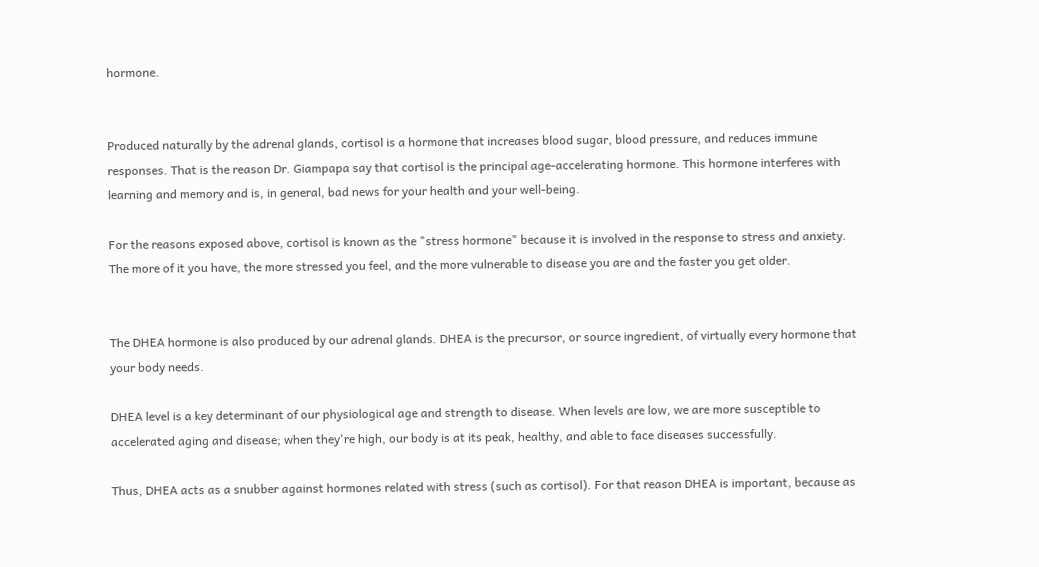hormone.


Produced naturally by the adrenal glands, cortisol is a hormone that increases blood sugar, blood pressure, and reduces immune responses. That is the reason Dr. Giampapa say that cortisol is the principal age-accelerating hormone. This hormone interferes with learning and memory and is, in general, bad news for your health and your well-being.

For the reasons exposed above, cortisol is known as the "stress hormone" because it is involved in the response to stress and anxiety. The more of it you have, the more stressed you feel, and the more vulnerable to disease you are and the faster you get older.


The DHEA hormone is also produced by our adrenal glands. DHEA is the precursor, or source ingredient, of virtually every hormone that your body needs.

DHEA level is a key determinant of our physiological age and strength to disease. When levels are low, we are more susceptible to accelerated aging and disease; when they're high, our body is at its peak, healthy, and able to face diseases successfully.

Thus, DHEA acts as a snubber against hormones related with stress (such as cortisol). For that reason DHEA is important, because as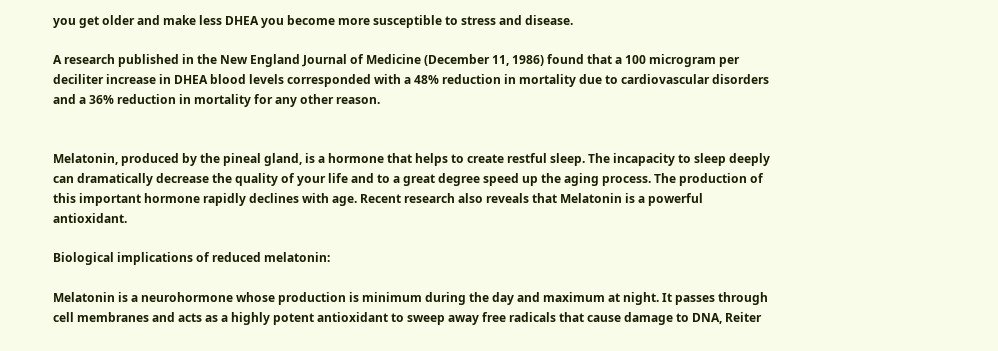you get older and make less DHEA you become more susceptible to stress and disease.

A research published in the New England Journal of Medicine (December 11, 1986) found that a 100 microgram per deciliter increase in DHEA blood levels corresponded with a 48% reduction in mortality due to cardiovascular disorders and a 36% reduction in mortality for any other reason.


Melatonin, produced by the pineal gland, is a hormone that helps to create restful sleep. The incapacity to sleep deeply can dramatically decrease the quality of your life and to a great degree speed up the aging process. The production of this important hormone rapidly declines with age. Recent research also reveals that Melatonin is a powerful antioxidant.

Biological implications of reduced melatonin:

Melatonin is a neurohormone whose production is minimum during the day and maximum at night. It passes through cell membranes and acts as a highly potent antioxidant to sweep away free radicals that cause damage to DNA, Reiter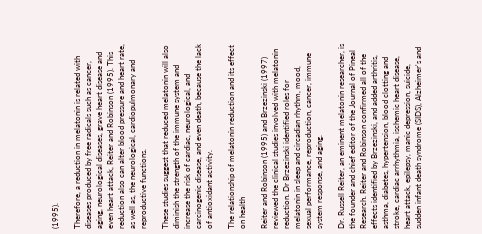(1995).

Therefore, a reduction in melatonin is related with diseases produced by free radicals such as cancer, aging, neurological diseases, grave heart disease and even heart attack, Reiter and Robinson (1995). This reduction also can alter blood pressure and heart rate, as well as, the neurological, cardiopulmonary and reproductive functions.

These studies suggest that reduced melatonin will also diminish the strength of the immune system and increase the risk of cardiac, neurological, and carcinogenic disease, and even death, because the lack of antioxidant activity.

The relationship of melatonin reduction and its effect on health

Reiter and Robinson (1995) and Brzezinski (1997) reviewed the clinical studies involved with melatonin reduction. Dr Brzezinski identified roles for melatonin in sleep and circadian rhythm, mood, sexual performance, reproduction, cancer, immune system response, and aging.

Dr. Russell Reiter, an eminent melatonin researcher, is the founder and chief editor of the Journal of Pineal Research. Reiter and Robinson confirmed all of the effects identified by Brzezinski, and added arthritis, asthma, diabetes, hypertension, blood clotting and stroke, cardiac arrhythmia, ischemic heart disease, heart attack, epilepsy, manic depression, suicide, sudden infant death syndrome (SIDS), Alzheimer's and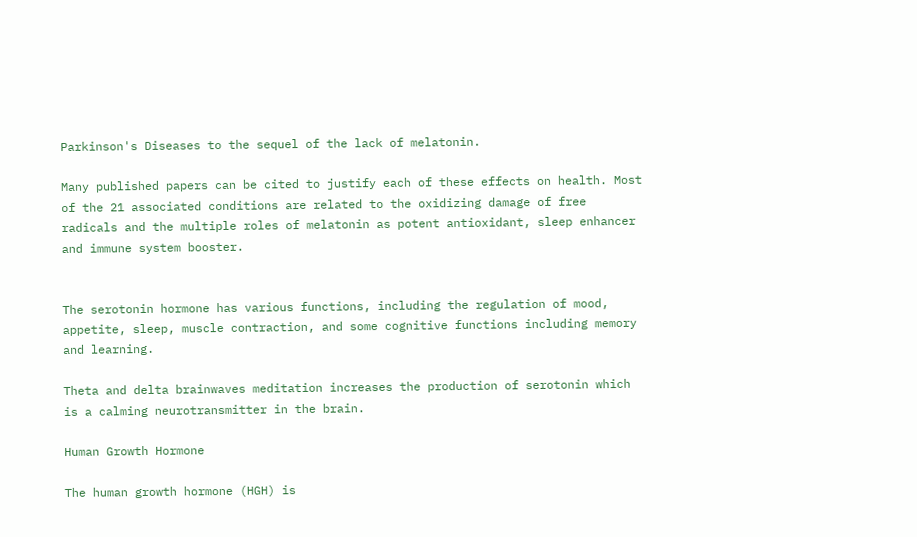Parkinson's Diseases to the sequel of the lack of melatonin.

Many published papers can be cited to justify each of these effects on health. Most of the 21 associated conditions are related to the oxidizing damage of free radicals and the multiple roles of melatonin as potent antioxidant, sleep enhancer and immune system booster.


The serotonin hormone has various functions, including the regulation of mood, appetite, sleep, muscle contraction, and some cognitive functions including memory and learning.

Theta and delta brainwaves meditation increases the production of serotonin which is a calming neurotransmitter in the brain.

Human Growth Hormone

The human growth hormone (HGH) is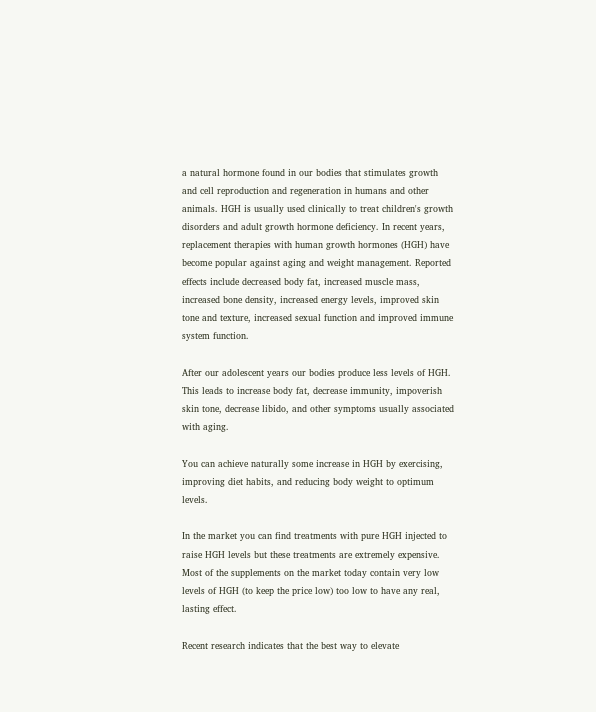a natural hormone found in our bodies that stimulates growth and cell reproduction and regeneration in humans and other animals. HGH is usually used clinically to treat children's growth disorders and adult growth hormone deficiency. In recent years, replacement therapies with human growth hormones (HGH) have become popular against aging and weight management. Reported effects include decreased body fat, increased muscle mass, increased bone density, increased energy levels, improved skin tone and texture, increased sexual function and improved immune system function.

After our adolescent years our bodies produce less levels of HGH. This leads to increase body fat, decrease immunity, impoverish skin tone, decrease libido, and other symptoms usually associated with aging.

You can achieve naturally some increase in HGH by exercising, improving diet habits, and reducing body weight to optimum levels.

In the market you can find treatments with pure HGH injected to raise HGH levels but these treatments are extremely expensive. Most of the supplements on the market today contain very low levels of HGH (to keep the price low) too low to have any real, lasting effect.

Recent research indicates that the best way to elevate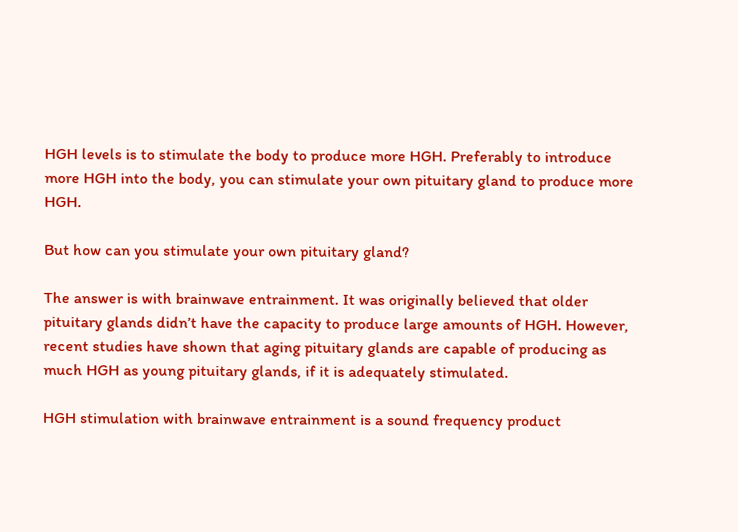HGH levels is to stimulate the body to produce more HGH. Preferably to introduce more HGH into the body, you can stimulate your own pituitary gland to produce more HGH.

But how can you stimulate your own pituitary gland?

The answer is with brainwave entrainment. It was originally believed that older pituitary glands didn’t have the capacity to produce large amounts of HGH. However, recent studies have shown that aging pituitary glands are capable of producing as much HGH as young pituitary glands, if it is adequately stimulated.

HGH stimulation with brainwave entrainment is a sound frequency product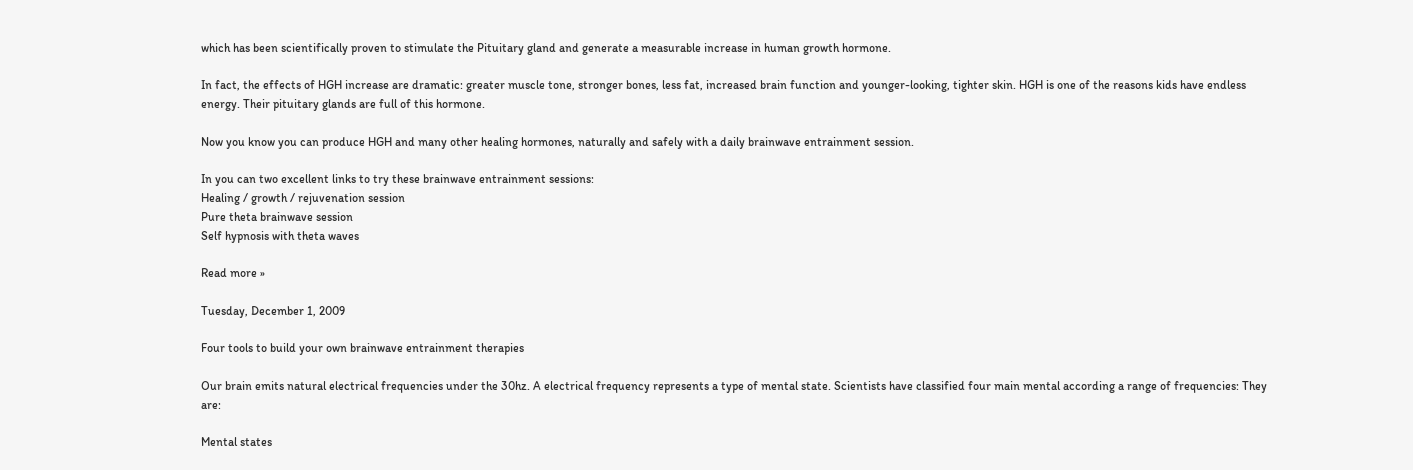which has been scientifically proven to stimulate the Pituitary gland and generate a measurable increase in human growth hormone.

In fact, the effects of HGH increase are dramatic: greater muscle tone, stronger bones, less fat, increased brain function and younger-looking, tighter skin. HGH is one of the reasons kids have endless energy. Their pituitary glands are full of this hormone.

Now you know you can produce HGH and many other healing hormones, naturally and safely with a daily brainwave entrainment session.

In you can two excellent links to try these brainwave entrainment sessions:
Healing / growth / rejuvenation session
Pure theta brainwave session
Self hypnosis with theta waves

Read more »

Tuesday, December 1, 2009

Four tools to build your own brainwave entrainment therapies

Our brain emits natural electrical frequencies under the 30hz. A electrical frequency represents a type of mental state. Scientists have classified four main mental according a range of frequencies: They are:

Mental states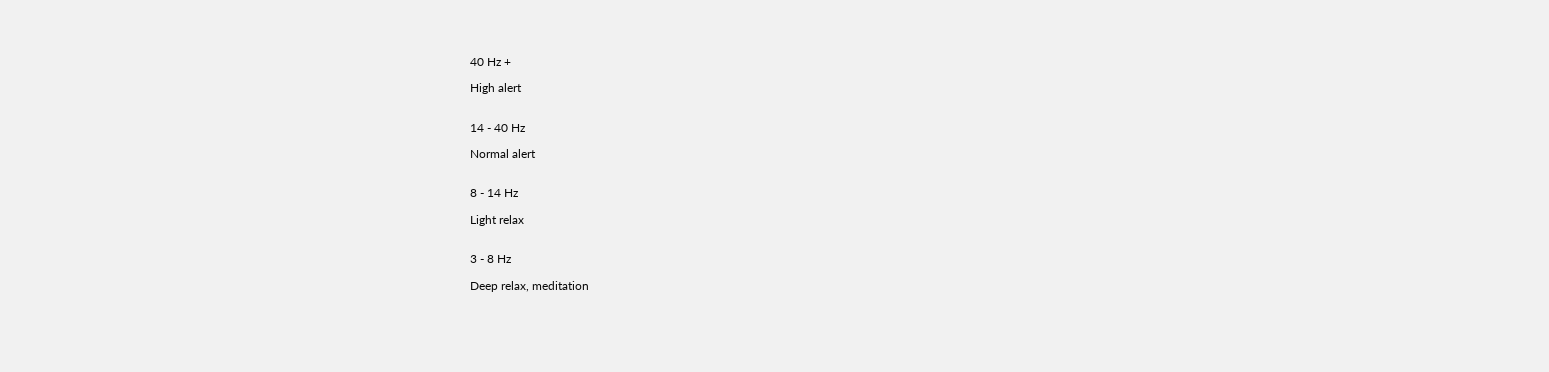40 Hz +

High alert


14 - 40 Hz

Normal alert


8 - 14 Hz

Light relax


3 - 8 Hz

Deep relax, meditation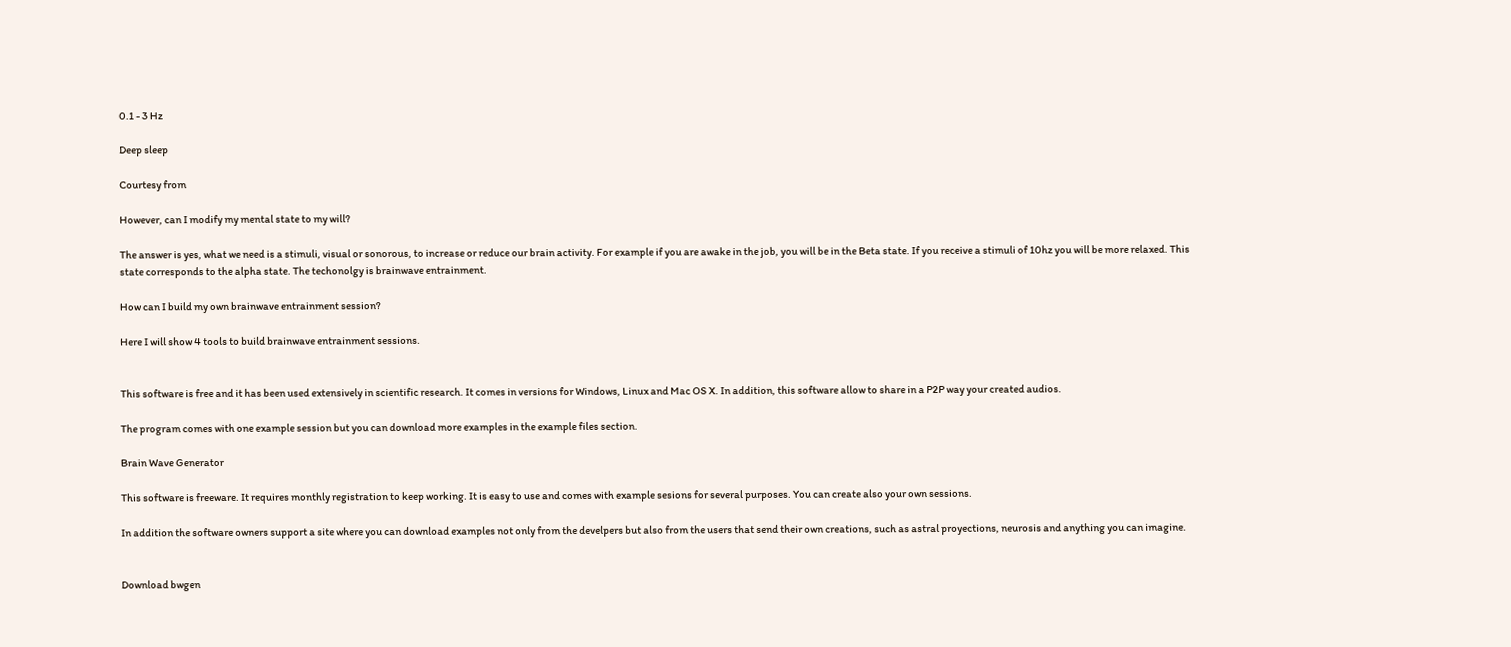0.1 - 3 Hz

Deep sleep

Courtesy from

However, can I modify my mental state to my will?

The answer is yes, what we need is a stimuli, visual or sonorous, to increase or reduce our brain activity. For example if you are awake in the job, you will be in the Beta state. If you receive a stimuli of 10hz you will be more relaxed. This state corresponds to the alpha state. The techonolgy is brainwave entrainment.

How can I build my own brainwave entrainment session?

Here I will show 4 tools to build brainwave entrainment sessions.


This software is free and it has been used extensively in scientific research. It comes in versions for Windows, Linux and Mac OS X. In addition, this software allow to share in a P2P way your created audios.

The program comes with one example session but you can download more examples in the example files section.

Brain Wave Generator

This software is freeware. It requires monthly registration to keep working. It is easy to use and comes with example sesions for several purposes. You can create also your own sessions.

In addition the software owners support a site where you can download examples not only from the develpers but also from the users that send their own creations, such as astral proyections, neurosis and anything you can imagine.


Download bwgen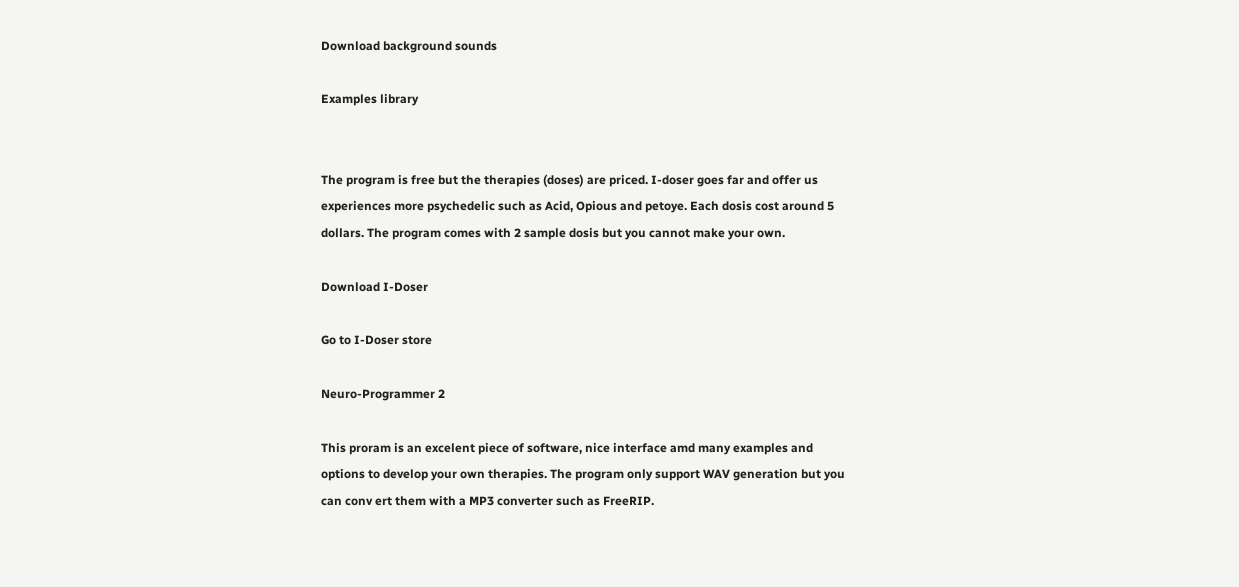Download background sounds

Examples library


The program is free but the therapies (doses) are priced. I-doser goes far and offer us experiences more psychedelic such as Acid, Opious and petoye. Each dosis cost around 5 dollars. The program comes with 2 sample dosis but you cannot make your own.

Download I-Doser

Go to I-Doser store

Neuro-Programmer 2

This proram is an excelent piece of software, nice interface amd many examples and options to develop your own therapies. The program only support WAV generation but you can conv ert them with a MP3 converter such as FreeRIP.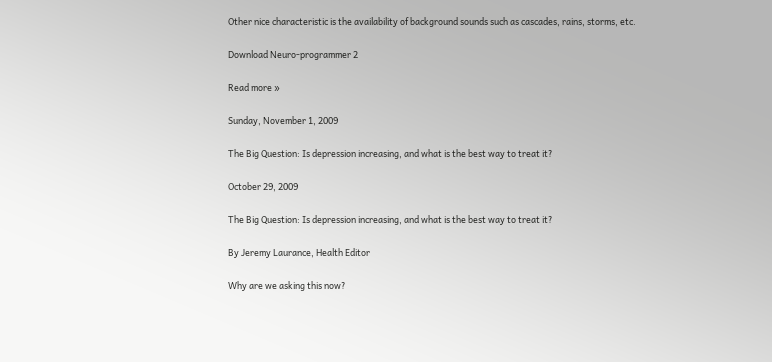Other nice characteristic is the availability of background sounds such as cascades, rains, storms, etc.

Download Neuro-programmer 2

Read more »

Sunday, November 1, 2009

The Big Question: Is depression increasing, and what is the best way to treat it?

October 29, 2009

The Big Question: Is depression increasing, and what is the best way to treat it?

By Jeremy Laurance, Health Editor

Why are we asking this now?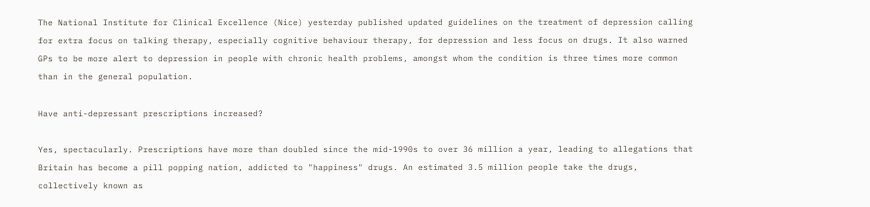The National Institute for Clinical Excellence (Nice) yesterday published updated guidelines on the treatment of depression calling for extra focus on talking therapy, especially cognitive behaviour therapy, for depression and less focus on drugs. It also warned GPs to be more alert to depression in people with chronic health problems, amongst whom the condition is three times more common than in the general population.

Have anti-depressant prescriptions increased?

Yes, spectacularly. Prescriptions have more than doubled since the mid-1990s to over 36 million a year, leading to allegations that Britain has become a pill popping nation, addicted to "happiness" drugs. An estimated 3.5 million people take the drugs, collectively known as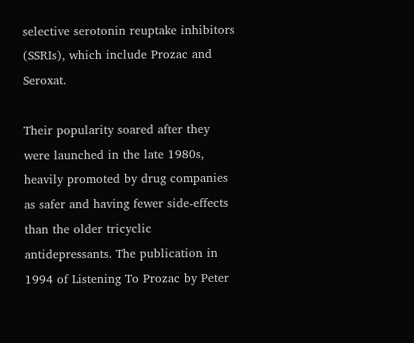selective serotonin reuptake inhibitors (SSRIs), which include Prozac and Seroxat.

Their popularity soared after they were launched in the late 1980s, heavily promoted by drug companies as safer and having fewer side-effects than the older tricyclic antidepressants. The publication in 1994 of Listening To Prozac by Peter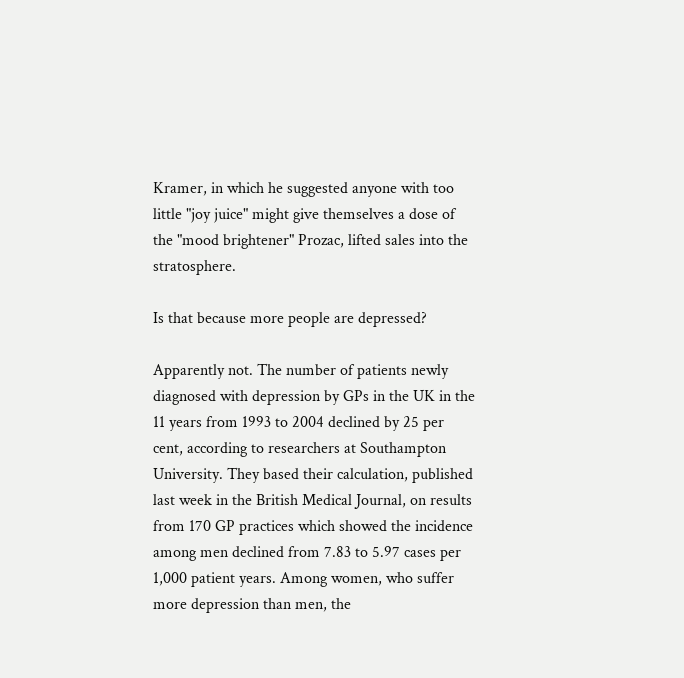Kramer, in which he suggested anyone with too little "joy juice" might give themselves a dose of the "mood brightener" Prozac, lifted sales into the stratosphere.

Is that because more people are depressed?

Apparently not. The number of patients newly diagnosed with depression by GPs in the UK in the 11 years from 1993 to 2004 declined by 25 per cent, according to researchers at Southampton University. They based their calculation, published last week in the British Medical Journal, on results from 170 GP practices which showed the incidence among men declined from 7.83 to 5.97 cases per 1,000 patient years. Among women, who suffer more depression than men, the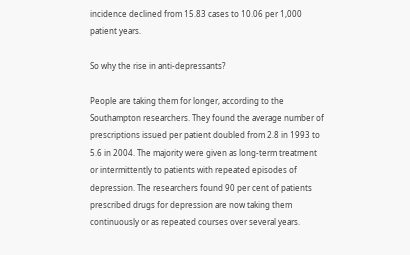incidence declined from 15.83 cases to 10.06 per 1,000 patient years.

So why the rise in anti-depressants?

People are taking them for longer, according to the Southampton researchers. They found the average number of prescriptions issued per patient doubled from 2.8 in 1993 to 5.6 in 2004. The majority were given as long-term treatment or intermittently to patients with repeated episodes of depression. The researchers found 90 per cent of patients prescribed drugs for depression are now taking them continuously or as repeated courses over several years.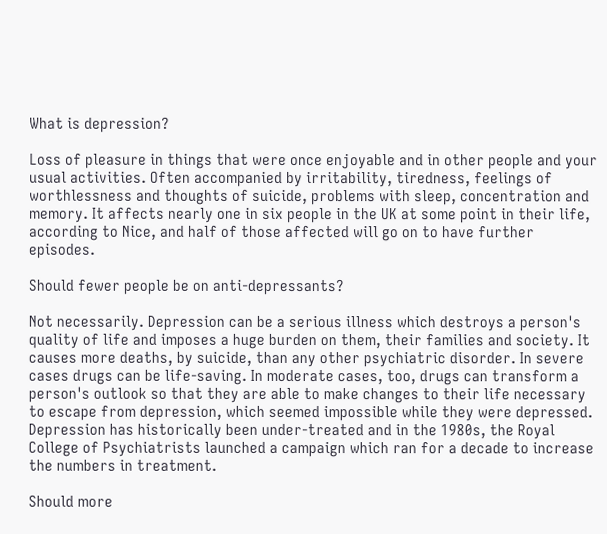What is depression?

Loss of pleasure in things that were once enjoyable and in other people and your usual activities. Often accompanied by irritability, tiredness, feelings of worthlessness and thoughts of suicide, problems with sleep, concentration and memory. It affects nearly one in six people in the UK at some point in their life, according to Nice, and half of those affected will go on to have further episodes.

Should fewer people be on anti-depressants?

Not necessarily. Depression can be a serious illness which destroys a person's quality of life and imposes a huge burden on them, their families and society. It causes more deaths, by suicide, than any other psychiatric disorder. In severe cases drugs can be life-saving. In moderate cases, too, drugs can transform a person's outlook so that they are able to make changes to their life necessary to escape from depression, which seemed impossible while they were depressed. Depression has historically been under-treated and in the 1980s, the Royal College of Psychiatrists launched a campaign which ran for a decade to increase the numbers in treatment.

Should more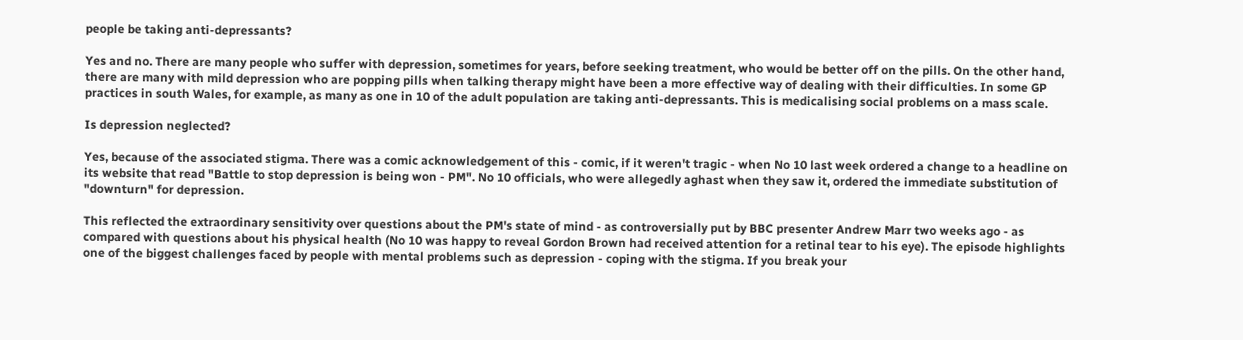people be taking anti-depressants?

Yes and no. There are many people who suffer with depression, sometimes for years, before seeking treatment, who would be better off on the pills. On the other hand, there are many with mild depression who are popping pills when talking therapy might have been a more effective way of dealing with their difficulties. In some GP practices in south Wales, for example, as many as one in 10 of the adult population are taking anti-depressants. This is medicalising social problems on a mass scale.

Is depression neglected?

Yes, because of the associated stigma. There was a comic acknowledgement of this - comic, if it weren't tragic - when No 10 last week ordered a change to a headline on its website that read "Battle to stop depression is being won - PM". No 10 officials, who were allegedly aghast when they saw it, ordered the immediate substitution of "downturn" for depression.

This reflected the extraordinary sensitivity over questions about the PM's state of mind - as controversially put by BBC presenter Andrew Marr two weeks ago - as compared with questions about his physical health (No 10 was happy to reveal Gordon Brown had received attention for a retinal tear to his eye). The episode highlights one of the biggest challenges faced by people with mental problems such as depression - coping with the stigma. If you break your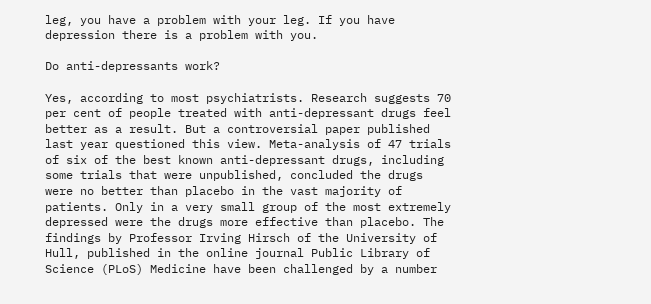leg, you have a problem with your leg. If you have depression there is a problem with you.

Do anti-depressants work?

Yes, according to most psychiatrists. Research suggests 70 per cent of people treated with anti-depressant drugs feel better as a result. But a controversial paper published last year questioned this view. Meta-analysis of 47 trials of six of the best known anti-depressant drugs, including some trials that were unpublished, concluded the drugs were no better than placebo in the vast majority of patients. Only in a very small group of the most extremely depressed were the drugs more effective than placebo. The findings by Professor Irving Hirsch of the University of Hull, published in the online journal Public Library of Science (PLoS) Medicine have been challenged by a number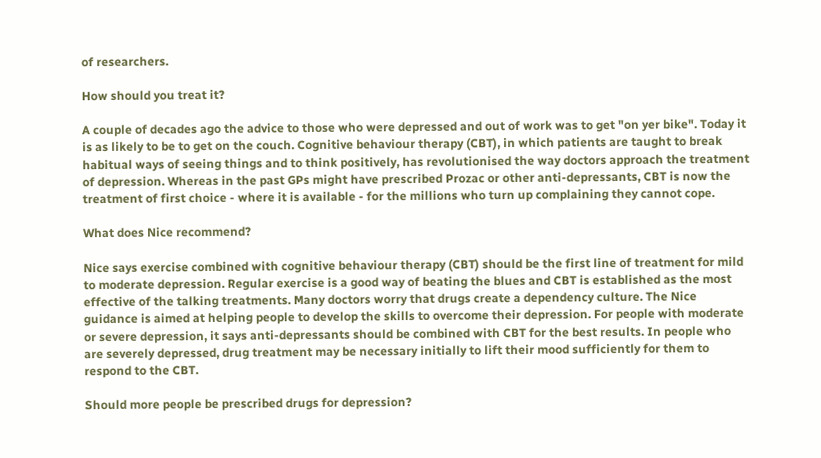of researchers.

How should you treat it?

A couple of decades ago the advice to those who were depressed and out of work was to get "on yer bike". Today it is as likely to be to get on the couch. Cognitive behaviour therapy (CBT), in which patients are taught to break habitual ways of seeing things and to think positively, has revolutionised the way doctors approach the treatment of depression. Whereas in the past GPs might have prescribed Prozac or other anti-depressants, CBT is now the treatment of first choice - where it is available - for the millions who turn up complaining they cannot cope.

What does Nice recommend?

Nice says exercise combined with cognitive behaviour therapy (CBT) should be the first line of treatment for mild to moderate depression. Regular exercise is a good way of beating the blues and CBT is established as the most effective of the talking treatments. Many doctors worry that drugs create a dependency culture. The Nice guidance is aimed at helping people to develop the skills to overcome their depression. For people with moderate or severe depression, it says anti-depressants should be combined with CBT for the best results. In people who are severely depressed, drug treatment may be necessary initially to lift their mood sufficiently for them to respond to the CBT.

Should more people be prescribed drugs for depression?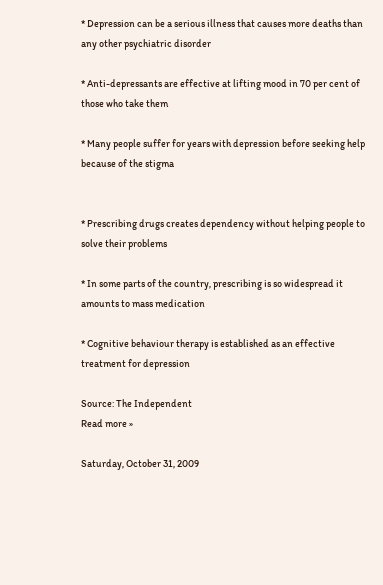* Depression can be a serious illness that causes more deaths than any other psychiatric disorder

* Anti-depressants are effective at lifting mood in 70 per cent of those who take them

* Many people suffer for years with depression before seeking help because of the stigma


* Prescribing drugs creates dependency without helping people to solve their problems

* In some parts of the country, prescribing is so widespread it amounts to mass medication

* Cognitive behaviour therapy is established as an effective treatment for depression

Source: The Independent
Read more »

Saturday, October 31, 2009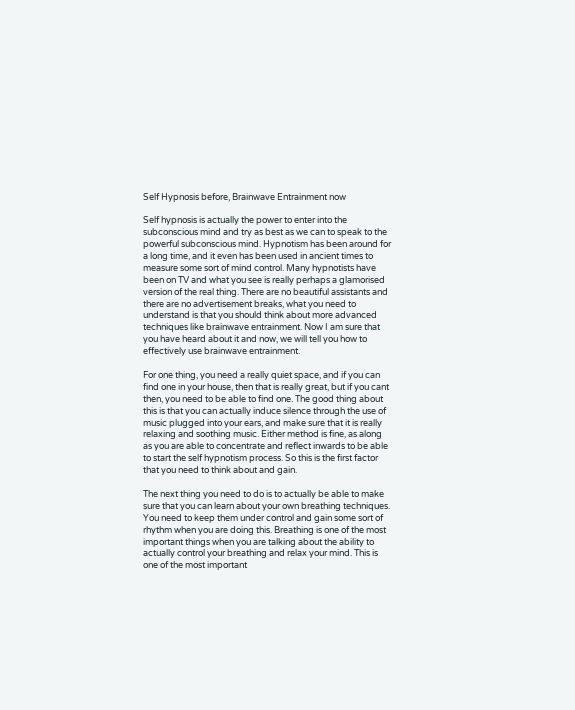Self Hypnosis before, Brainwave Entrainment now

Self hypnosis is actually the power to enter into the subconscious mind and try as best as we can to speak to the powerful subconscious mind. Hypnotism has been around for a long time, and it even has been used in ancient times to measure some sort of mind control. Many hypnotists have been on TV and what you see is really perhaps a glamorised version of the real thing. There are no beautiful assistants and there are no advertisement breaks, what you need to understand is that you should think about more advanced techniques like brainwave entrainment. Now I am sure that you have heard about it and now, we will tell you how to effectively use brainwave entrainment.

For one thing, you need a really quiet space, and if you can find one in your house, then that is really great, but if you cant then, you need to be able to find one. The good thing about this is that you can actually induce silence through the use of music plugged into your ears, and make sure that it is really relaxing and soothing music. Either method is fine, as along as you are able to concentrate and reflect inwards to be able to start the self hypnotism process. So this is the first factor that you need to think about and gain.

The next thing you need to do is to actually be able to make sure that you can learn about your own breathing techniques. You need to keep them under control and gain some sort of rhythm when you are doing this. Breathing is one of the most important things when you are talking about the ability to actually control your breathing and relax your mind. This is one of the most important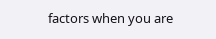factors when you are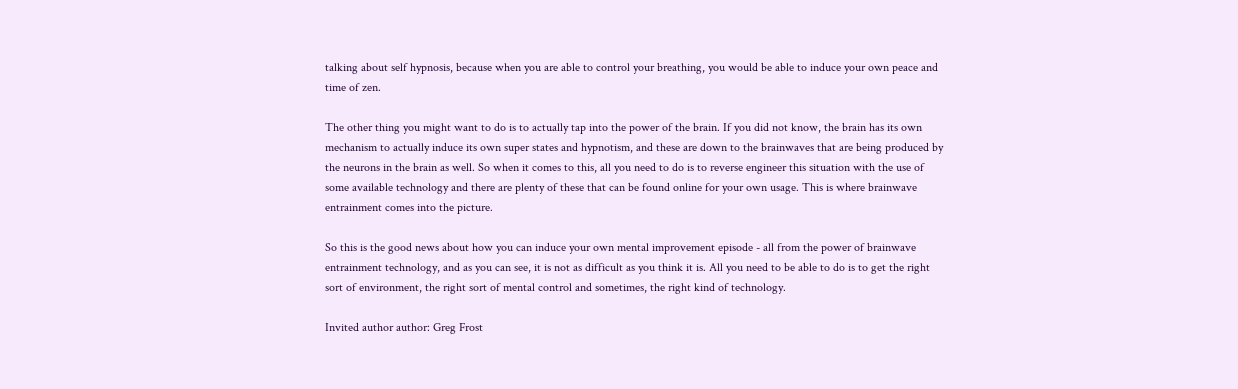talking about self hypnosis, because when you are able to control your breathing, you would be able to induce your own peace and time of zen.

The other thing you might want to do is to actually tap into the power of the brain. If you did not know, the brain has its own mechanism to actually induce its own super states and hypnotism, and these are down to the brainwaves that are being produced by the neurons in the brain as well. So when it comes to this, all you need to do is to reverse engineer this situation with the use of some available technology and there are plenty of these that can be found online for your own usage. This is where brainwave entrainment comes into the picture.

So this is the good news about how you can induce your own mental improvement episode - all from the power of brainwave entrainment technology, and as you can see, it is not as difficult as you think it is. All you need to be able to do is to get the right sort of environment, the right sort of mental control and sometimes, the right kind of technology.

Invited author author: Greg Frost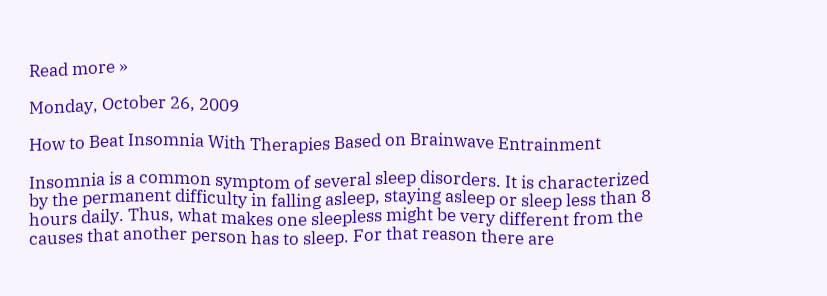Read more »

Monday, October 26, 2009

How to Beat Insomnia With Therapies Based on Brainwave Entrainment

Insomnia is a common symptom of several sleep disorders. It is characterized by the permanent difficulty in falling asleep, staying asleep or sleep less than 8 hours daily. Thus, what makes one sleepless might be very different from the causes that another person has to sleep. For that reason there are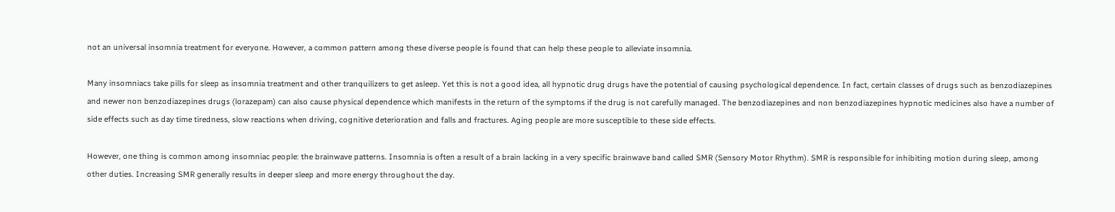not an universal insomnia treatment for everyone. However, a common pattern among these diverse people is found that can help these people to alleviate insomnia.

Many insomniacs take pills for sleep as insomnia treatment and other tranquilizers to get asleep. Yet this is not a good idea, all hypnotic drug drugs have the potential of causing psychological dependence. In fact, certain classes of drugs such as benzodiazepines and newer non benzodiazepines drugs (lorazepam) can also cause physical dependence which manifests in the return of the symptoms if the drug is not carefully managed. The benzodiazepines and non benzodiazepines hypnotic medicines also have a number of side effects such as day time tiredness, slow reactions when driving, cognitive deterioration and falls and fractures. Aging people are more susceptible to these side effects.

However, one thing is common among insomniac people: the brainwave patterns. Insomnia is often a result of a brain lacking in a very specific brainwave band called SMR (Sensory Motor Rhythm). SMR is responsible for inhibiting motion during sleep, among other duties. Increasing SMR generally results in deeper sleep and more energy throughout the day.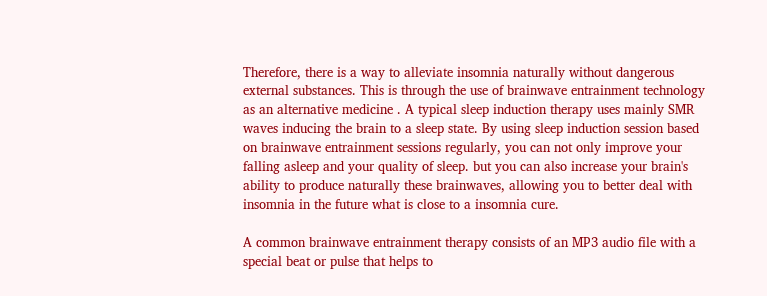Therefore, there is a way to alleviate insomnia naturally without dangerous external substances. This is through the use of brainwave entrainment technology as an alternative medicine . A typical sleep induction therapy uses mainly SMR waves inducing the brain to a sleep state. By using sleep induction session based on brainwave entrainment sessions regularly, you can not only improve your falling asleep and your quality of sleep. but you can also increase your brain's ability to produce naturally these brainwaves, allowing you to better deal with insomnia in the future what is close to a insomnia cure.

A common brainwave entrainment therapy consists of an MP3 audio file with a special beat or pulse that helps to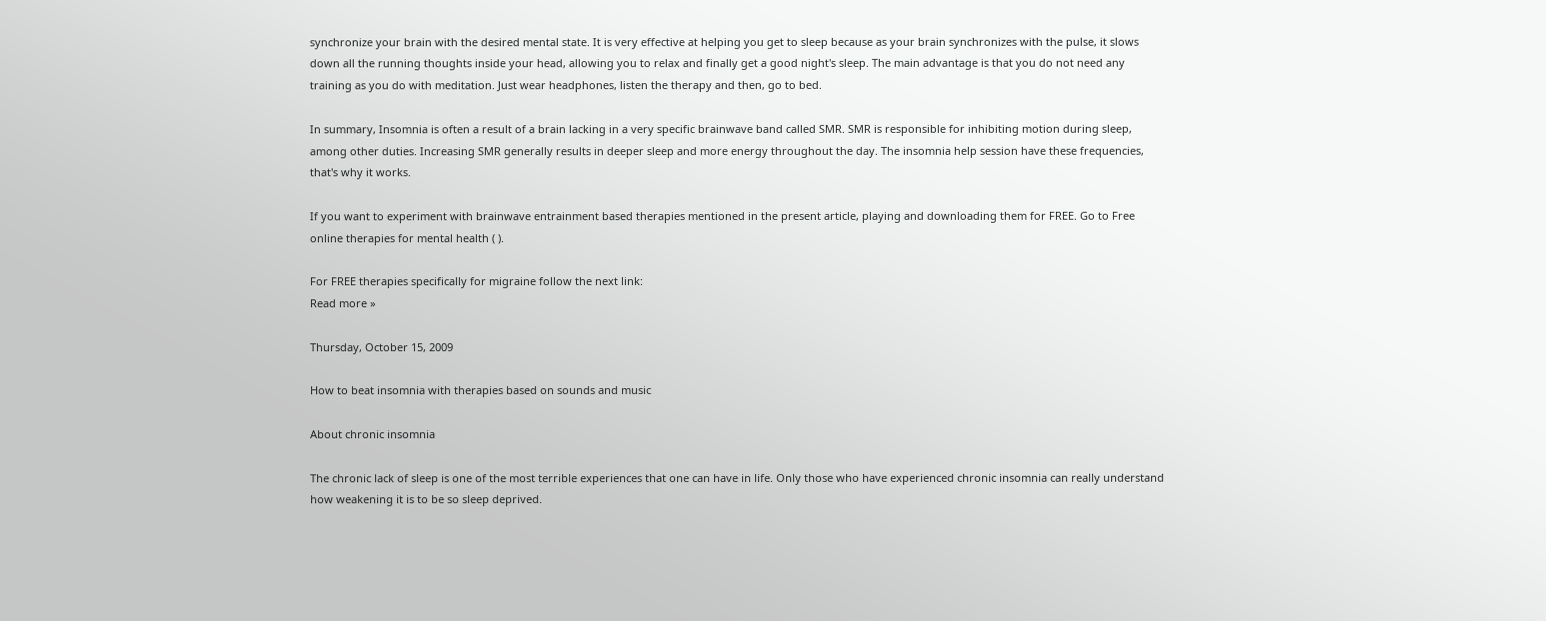synchronize your brain with the desired mental state. It is very effective at helping you get to sleep because as your brain synchronizes with the pulse, it slows down all the running thoughts inside your head, allowing you to relax and finally get a good night's sleep. The main advantage is that you do not need any training as you do with meditation. Just wear headphones, listen the therapy and then, go to bed.

In summary, Insomnia is often a result of a brain lacking in a very specific brainwave band called SMR. SMR is responsible for inhibiting motion during sleep, among other duties. Increasing SMR generally results in deeper sleep and more energy throughout the day. The insomnia help session have these frequencies, that's why it works.

If you want to experiment with brainwave entrainment based therapies mentioned in the present article, playing and downloading them for FREE. Go to Free online therapies for mental health ( ).

For FREE therapies specifically for migraine follow the next link:
Read more »

Thursday, October 15, 2009

How to beat insomnia with therapies based on sounds and music

About chronic insomnia

The chronic lack of sleep is one of the most terrible experiences that one can have in life. Only those who have experienced chronic insomnia can really understand how weakening it is to be so sleep deprived.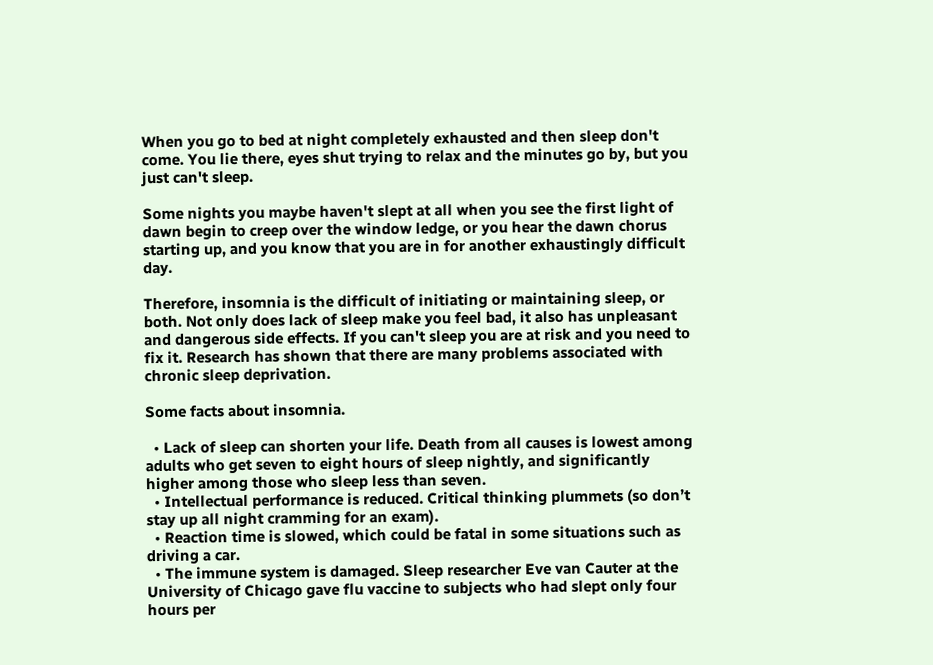When you go to bed at night completely exhausted and then sleep don't come. You lie there, eyes shut trying to relax and the minutes go by, but you just can't sleep.

Some nights you maybe haven't slept at all when you see the first light of dawn begin to creep over the window ledge, or you hear the dawn chorus starting up, and you know that you are in for another exhaustingly difficult day.

Therefore, insomnia is the difficult of initiating or maintaining sleep, or both. Not only does lack of sleep make you feel bad, it also has unpleasant and dangerous side effects. If you can't sleep you are at risk and you need to fix it. Research has shown that there are many problems associated with chronic sleep deprivation.

Some facts about insomnia.

  • Lack of sleep can shorten your life. Death from all causes is lowest among adults who get seven to eight hours of sleep nightly, and significantly higher among those who sleep less than seven.
  • Intellectual performance is reduced. Critical thinking plummets (so don’t stay up all night cramming for an exam).
  • Reaction time is slowed, which could be fatal in some situations such as driving a car.
  • The immune system is damaged. Sleep researcher Eve van Cauter at the University of Chicago gave flu vaccine to subjects who had slept only four hours per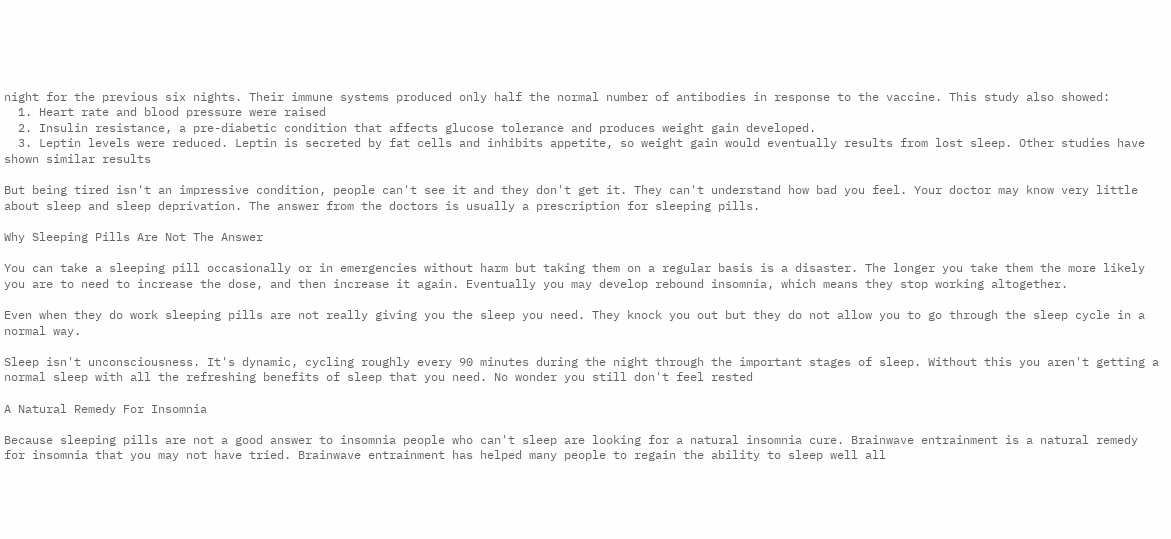night for the previous six nights. Their immune systems produced only half the normal number of antibodies in response to the vaccine. This study also showed:
  1. Heart rate and blood pressure were raised
  2. Insulin resistance, a pre-diabetic condition that affects glucose tolerance and produces weight gain developed.
  3. Leptin levels were reduced. Leptin is secreted by fat cells and inhibits appetite, so weight gain would eventually results from lost sleep. Other studies have shown similar results

But being tired isn't an impressive condition, people can't see it and they don't get it. They can't understand how bad you feel. Your doctor may know very little about sleep and sleep deprivation. The answer from the doctors is usually a prescription for sleeping pills.

Why Sleeping Pills Are Not The Answer

You can take a sleeping pill occasionally or in emergencies without harm but taking them on a regular basis is a disaster. The longer you take them the more likely you are to need to increase the dose, and then increase it again. Eventually you may develop rebound insomnia, which means they stop working altogether.

Even when they do work sleeping pills are not really giving you the sleep you need. They knock you out but they do not allow you to go through the sleep cycle in a normal way.

Sleep isn't unconsciousness. It's dynamic, cycling roughly every 90 minutes during the night through the important stages of sleep. Without this you aren't getting a normal sleep with all the refreshing benefits of sleep that you need. No wonder you still don't feel rested

A Natural Remedy For Insomnia

Because sleeping pills are not a good answer to insomnia people who can't sleep are looking for a natural insomnia cure. Brainwave entrainment is a natural remedy for insomnia that you may not have tried. Brainwave entrainment has helped many people to regain the ability to sleep well all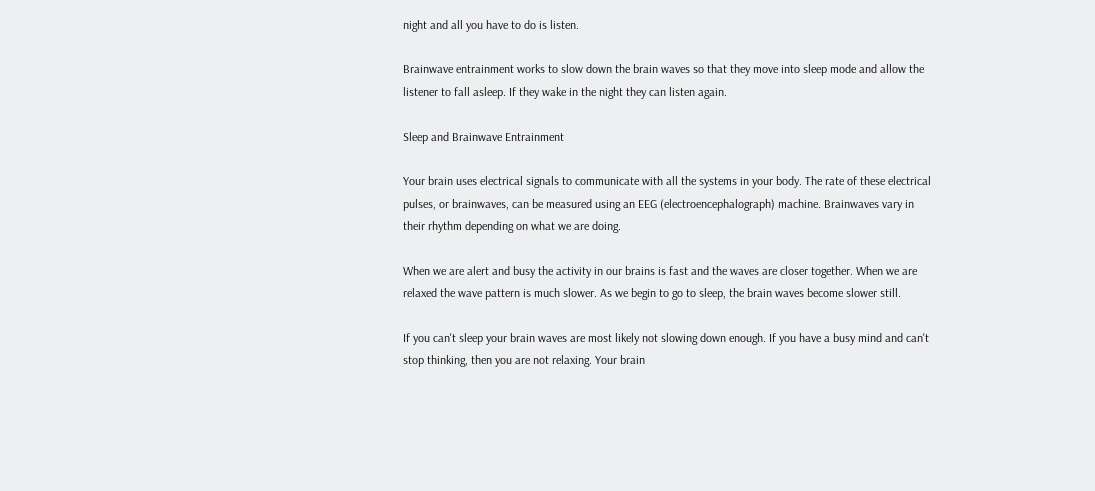night and all you have to do is listen.

Brainwave entrainment works to slow down the brain waves so that they move into sleep mode and allow the listener to fall asleep. If they wake in the night they can listen again.

Sleep and Brainwave Entrainment

Your brain uses electrical signals to communicate with all the systems in your body. The rate of these electrical pulses, or brainwaves, can be measured using an EEG (electroencephalograph) machine. Brainwaves vary in their rhythm depending on what we are doing.

When we are alert and busy the activity in our brains is fast and the waves are closer together. When we are relaxed the wave pattern is much slower. As we begin to go to sleep, the brain waves become slower still.

If you can't sleep your brain waves are most likely not slowing down enough. If you have a busy mind and can't stop thinking, then you are not relaxing. Your brain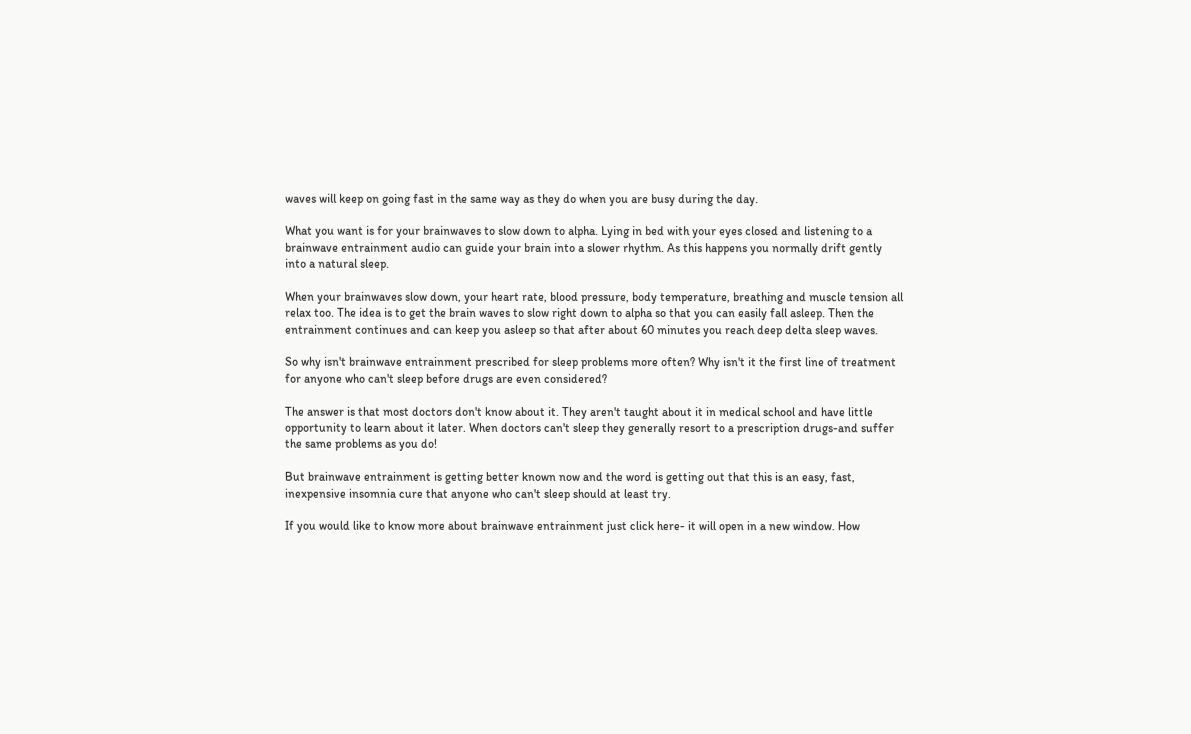waves will keep on going fast in the same way as they do when you are busy during the day.

What you want is for your brainwaves to slow down to alpha. Lying in bed with your eyes closed and listening to a brainwave entrainment audio can guide your brain into a slower rhythm. As this happens you normally drift gently into a natural sleep.

When your brainwaves slow down, your heart rate, blood pressure, body temperature, breathing and muscle tension all relax too. The idea is to get the brain waves to slow right down to alpha so that you can easily fall asleep. Then the entrainment continues and can keep you asleep so that after about 60 minutes you reach deep delta sleep waves.

So why isn't brainwave entrainment prescribed for sleep problems more often? Why isn't it the first line of treatment for anyone who can't sleep before drugs are even considered?

The answer is that most doctors don't know about it. They aren't taught about it in medical school and have little opportunity to learn about it later. When doctors can't sleep they generally resort to a prescription drugs-and suffer the same problems as you do!

But brainwave entrainment is getting better known now and the word is getting out that this is an easy, fast, inexpensive insomnia cure that anyone who can't sleep should at least try.

If you would like to know more about brainwave entrainment just click here- it will open in a new window. How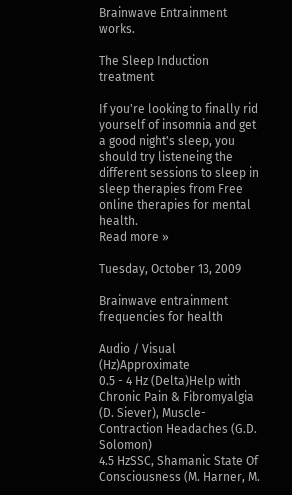Brainwave Entrainment works.

The Sleep Induction treatment

If you're looking to finally rid yourself of insomnia and get a good night's sleep, you should try listeneing the different sessions to sleep in sleep therapies from Free online therapies for mental health.
Read more »

Tuesday, October 13, 2009

Brainwave entrainment frequencies for health

Audio / Visual (Hz)Approximate
0.5 - 4 Hz (Delta)Help with Chronic Pain & Fibromyalgia (D. Siever), Muscle-Contraction Headaches (G.D. Solomon)
4.5 HzSSC, Shamanic State Of Consciousness (M. Harner, M.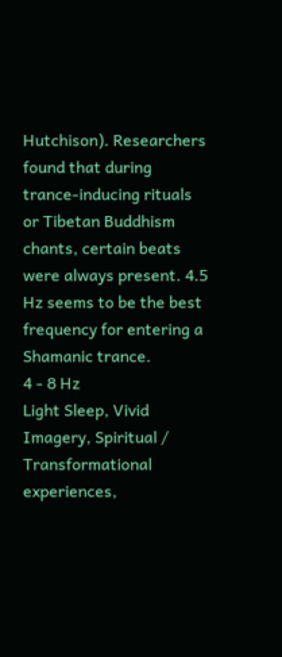Hutchison). Researchers found that during trance-inducing rituals or Tibetan Buddhism chants, certain beats were always present. 4.5 Hz seems to be the best frequency for entering a Shamanic trance.
4 - 8 Hz
Light Sleep, Vivid Imagery, Spiritual / Transformational experiences,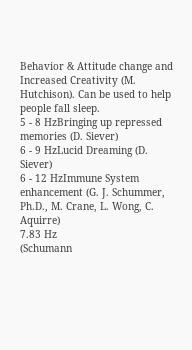Behavior & Attitude change and Increased Creativity (M. Hutchison). Can be used to help people fall sleep.
5 - 8 HzBringing up repressed memories (D. Siever)
6 - 9 HzLucid Dreaming (D. Siever)
6 - 12 HzImmune System enhancement (G. J. Schummer, Ph.D., M. Crane, L. Wong, C. Aquirre)
7.83 Hz
(Schumann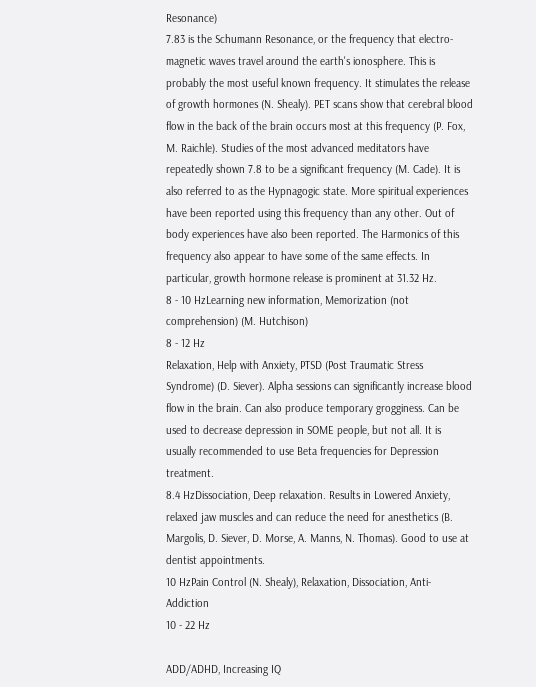Resonance)
7.83 is the Schumann Resonance, or the frequency that electro-magnetic waves travel around the earth's ionosphere. This is probably the most useful known frequency. It stimulates the release of growth hormones (N. Shealy). PET scans show that cerebral blood flow in the back of the brain occurs most at this frequency (P. Fox, M. Raichle). Studies of the most advanced meditators have repeatedly shown 7.8 to be a significant frequency (M. Cade). It is also referred to as the Hypnagogic state. More spiritual experiences have been reported using this frequency than any other. Out of body experiences have also been reported. The Harmonics of this frequency also appear to have some of the same effects. In particular, growth hormone release is prominent at 31.32 Hz.
8 - 10 HzLearning new information, Memorization (not comprehension) (M. Hutchison)
8 - 12 Hz
Relaxation, Help with Anxiety, PTSD (Post Traumatic Stress Syndrome) (D. Siever). Alpha sessions can significantly increase blood flow in the brain. Can also produce temporary grogginess. Can be used to decrease depression in SOME people, but not all. It is usually recommended to use Beta frequencies for Depression treatment.
8.4 HzDissociation, Deep relaxation. Results in Lowered Anxiety, relaxed jaw muscles and can reduce the need for anesthetics (B. Margolis, D. Siever, D. Morse, A. Manns, N. Thomas). Good to use at dentist appointments.
10 HzPain Control (N. Shealy), Relaxation, Dissociation, Anti-Addiction
10 - 22 Hz

ADD/ADHD, Increasing IQ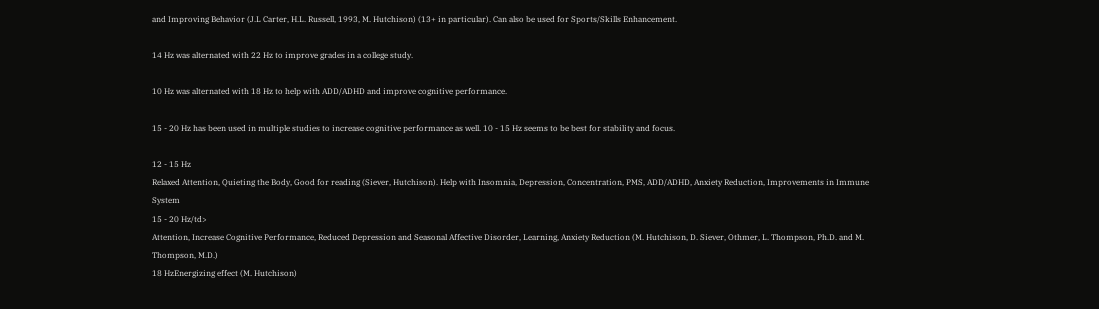and Improving Behavior (J.L Carter, H.L. Russell, 1993, M. Hutchison) (13+ in particular). Can also be used for Sports/Skills Enhancement.

14 Hz was alternated with 22 Hz to improve grades in a college study.

10 Hz was alternated with 18 Hz to help with ADD/ADHD and improve cognitive performance.

15 - 20 Hz has been used in multiple studies to increase cognitive performance as well. 10 - 15 Hz seems to be best for stability and focus.

12 - 15 Hz
Relaxed Attention, Quieting the Body, Good for reading (Siever, Hutchison). Help with Insomnia, Depression, Concentration, PMS, ADD/ADHD, Anxiety Reduction, Improvements in Immune System
15 - 20 Hz/td>
Attention, Increase Cognitive Performance, Reduced Depression and Seasonal Affective Disorder, Learning, Anxiety Reduction (M. Hutchison, D. Siever, Othmer, L. Thompson, Ph.D. and M. Thompson, M.D.)
18 HzEnergizing effect (M. Hutchison)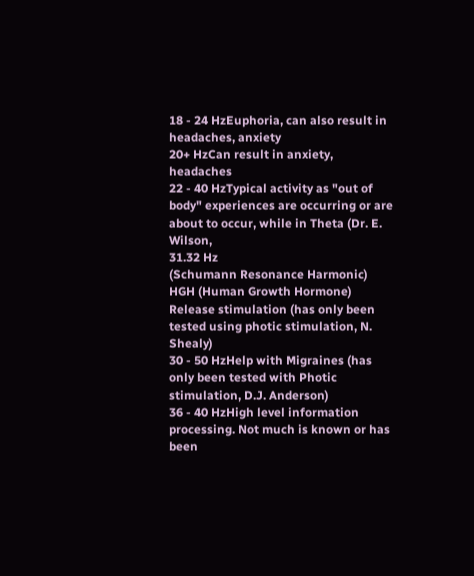18 - 24 HzEuphoria, can also result in headaches, anxiety
20+ HzCan result in anxiety, headaches
22 - 40 HzTypical activity as "out of body" experiences are occurring or are about to occur, while in Theta (Dr. E. Wilson,
31.32 Hz
(Schumann Resonance Harmonic)
HGH (Human Growth Hormone) Release stimulation (has only been tested using photic stimulation, N. Shealy)
30 - 50 HzHelp with Migraines (has only been tested with Photic stimulation, D.J. Anderson)
36 - 40 HzHigh level information processing. Not much is known or has been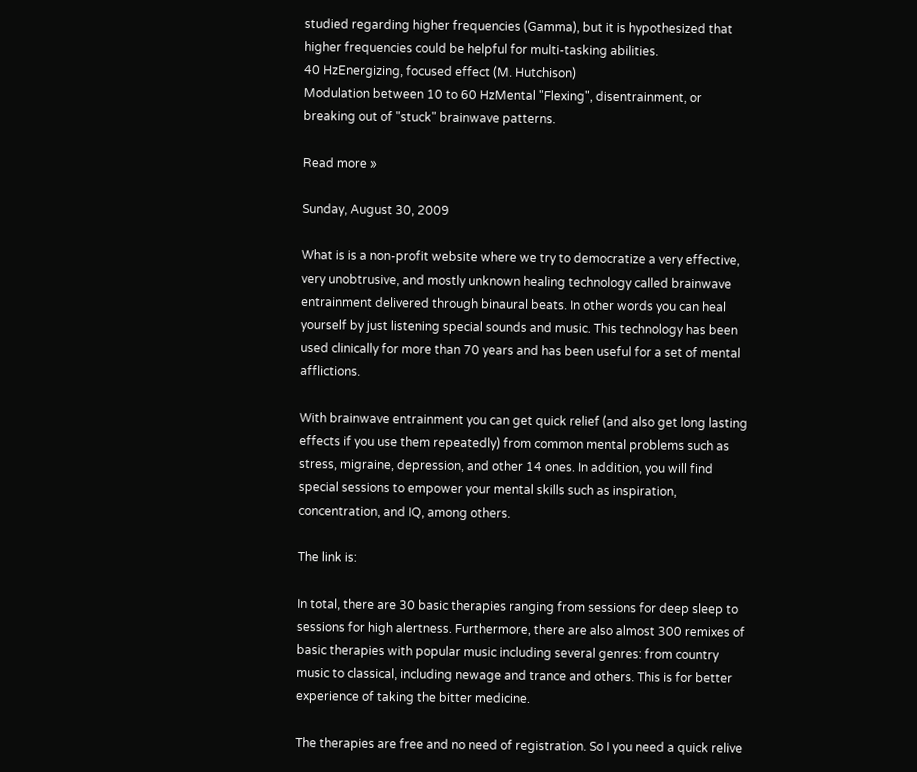studied regarding higher frequencies (Gamma), but it is hypothesized that higher frequencies could be helpful for multi-tasking abilities.
40 HzEnergizing, focused effect (M. Hutchison)
Modulation between 10 to 60 HzMental "Flexing", disentrainment, or breaking out of "stuck" brainwave patterns.

Read more »

Sunday, August 30, 2009

What is is a non-profit website where we try to democratize a very effective, very unobtrusive, and mostly unknown healing technology called brainwave entrainment delivered through binaural beats. In other words you can heal yourself by just listening special sounds and music. This technology has been used clinically for more than 70 years and has been useful for a set of mental afflictions.

With brainwave entrainment you can get quick relief (and also get long lasting effects if you use them repeatedly) from common mental problems such as stress, migraine, depression, and other 14 ones. In addition, you will find special sessions to empower your mental skills such as inspiration, concentration, and IQ, among others.

The link is:

In total, there are 30 basic therapies ranging from sessions for deep sleep to sessions for high alertness. Furthermore, there are also almost 300 remixes of basic therapies with popular music including several genres: from country music to classical, including newage and trance and others. This is for better experience of taking the bitter medicine.

The therapies are free and no need of registration. So I you need a quick relive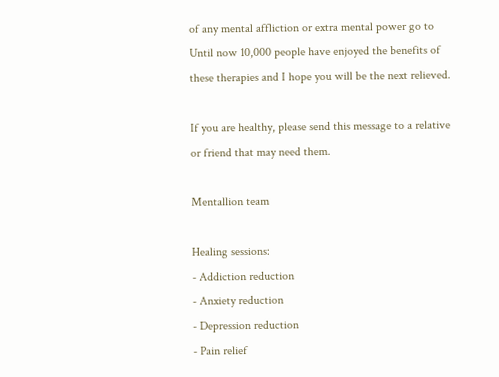of any mental affliction or extra mental power go to Until now 10,000 people have enjoyed the benefits of these therapies and I hope you will be the next relieved.

If you are healthy, please send this message to a relative or friend that may need them.

Mentallion team

Healing sessions:
- Addiction reduction
- Anxiety reduction
- Depression reduction
- Pain relief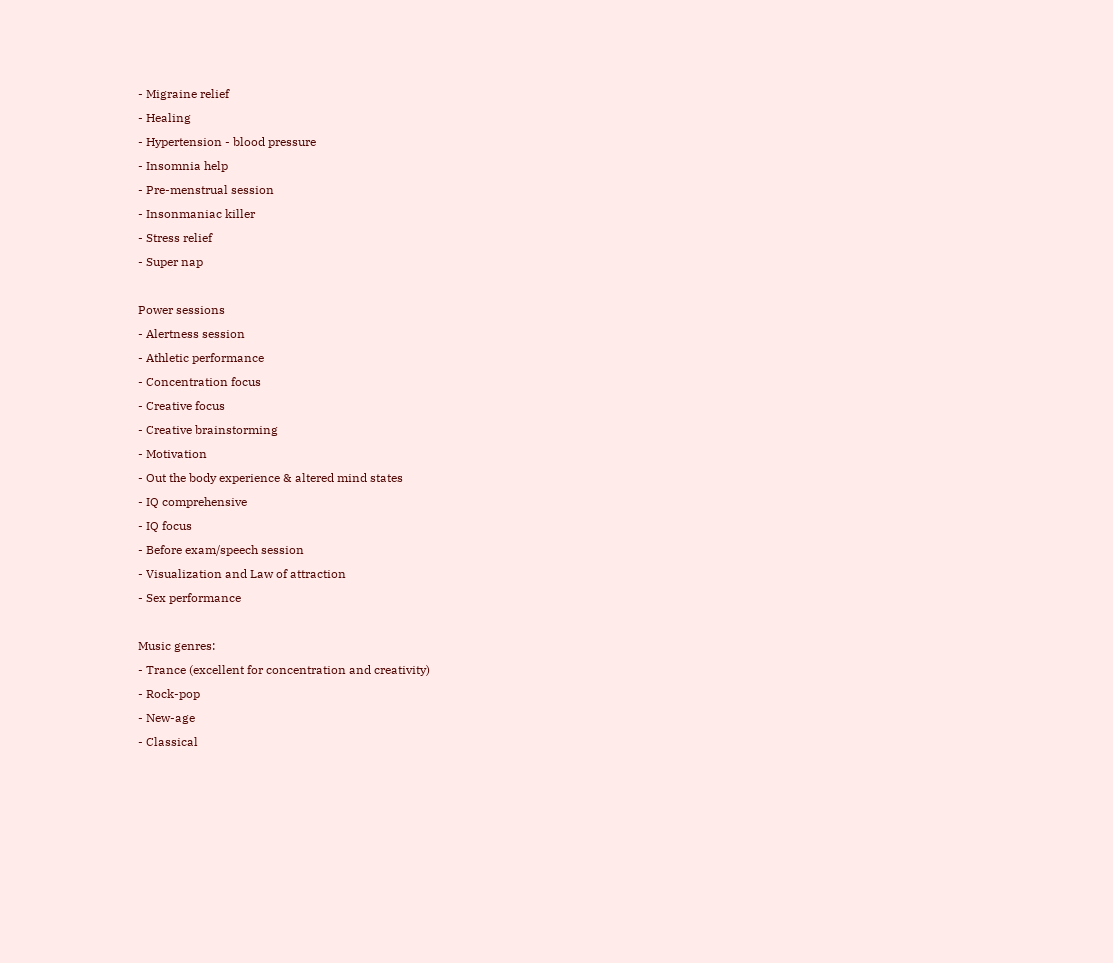- Migraine relief
- Healing
- Hypertension - blood pressure
- Insomnia help
- Pre-menstrual session
- Insonmaniac killer
- Stress relief
- Super nap

Power sessions
- Alertness session
- Athletic performance
- Concentration focus
- Creative focus
- Creative brainstorming
- Motivation
- Out the body experience & altered mind states
- IQ comprehensive
- IQ focus
- Before exam/speech session
- Visualization and Law of attraction
- Sex performance

Music genres:
- Trance (excellent for concentration and creativity)
- Rock-pop
- New-age
- Classical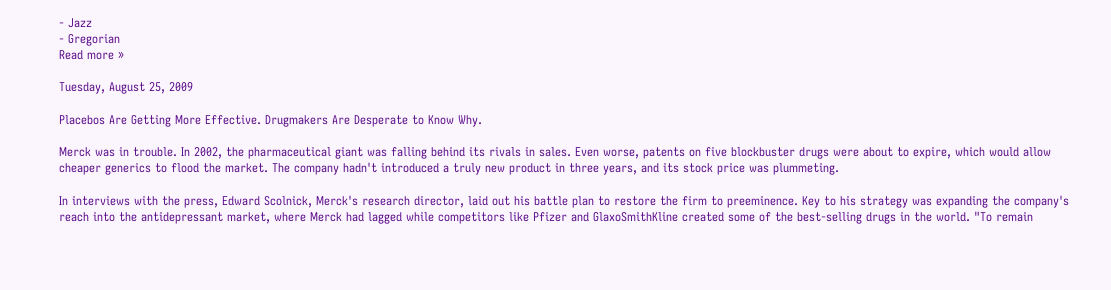- Jazz
- Gregorian
Read more »

Tuesday, August 25, 2009

Placebos Are Getting More Effective. Drugmakers Are Desperate to Know Why.

Merck was in trouble. In 2002, the pharmaceutical giant was falling behind its rivals in sales. Even worse, patents on five blockbuster drugs were about to expire, which would allow cheaper generics to flood the market. The company hadn't introduced a truly new product in three years, and its stock price was plummeting.

In interviews with the press, Edward Scolnick, Merck's research director, laid out his battle plan to restore the firm to preeminence. Key to his strategy was expanding the company's reach into the antidepressant market, where Merck had lagged while competitors like Pfizer and GlaxoSmithKline created some of the best-selling drugs in the world. "To remain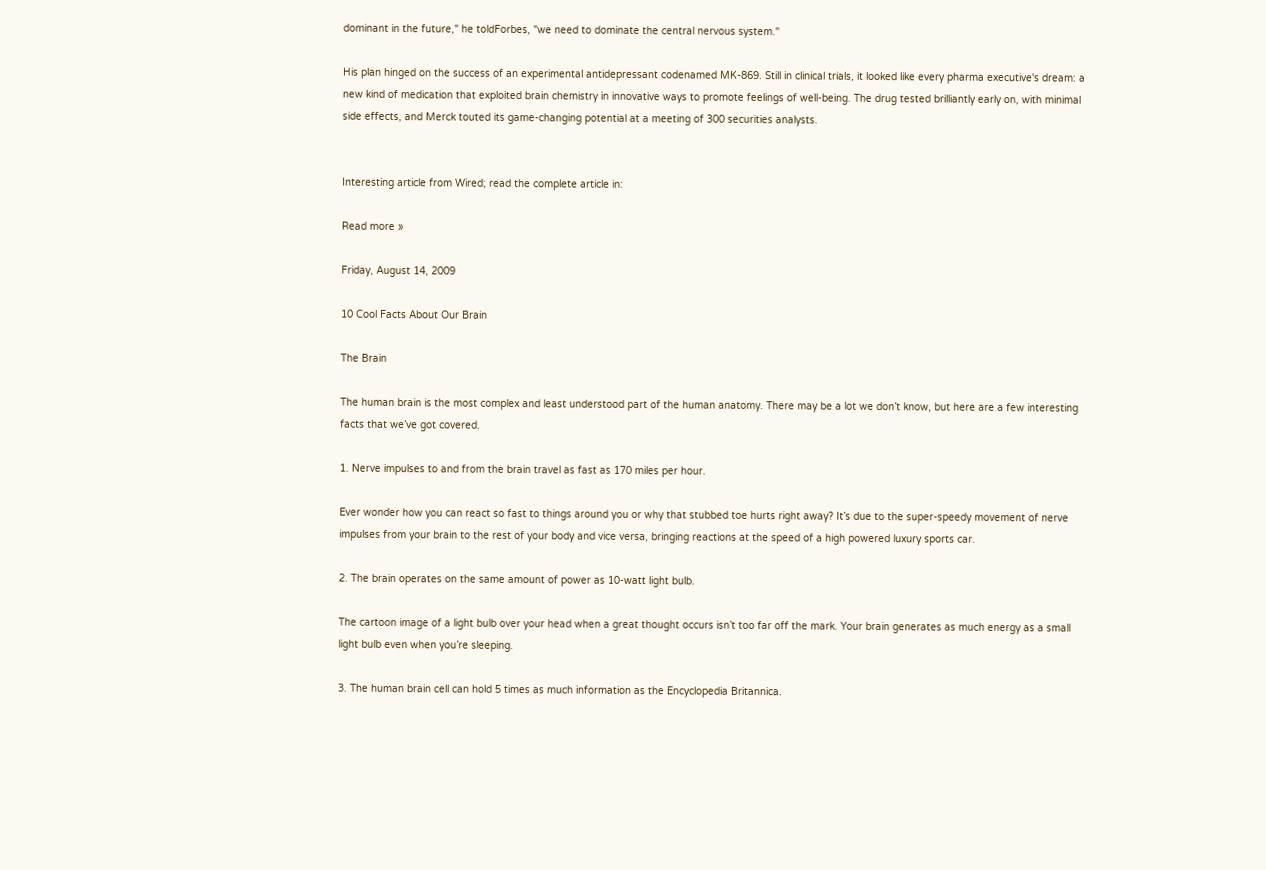dominant in the future," he toldForbes, "we need to dominate the central nervous system."

His plan hinged on the success of an experimental antidepressant codenamed MK-869. Still in clinical trials, it looked like every pharma executive's dream: a new kind of medication that exploited brain chemistry in innovative ways to promote feelings of well-being. The drug tested brilliantly early on, with minimal side effects, and Merck touted its game-changing potential at a meeting of 300 securities analysts.


Interesting article from Wired; read the complete article in:

Read more »

Friday, August 14, 2009

10 Cool Facts About Our Brain

The Brain

The human brain is the most complex and least understood part of the human anatomy. There may be a lot we don’t know, but here are a few interesting facts that we’ve got covered.

1. Nerve impulses to and from the brain travel as fast as 170 miles per hour.

Ever wonder how you can react so fast to things around you or why that stubbed toe hurts right away? It’s due to the super-speedy movement of nerve impulses from your brain to the rest of your body and vice versa, bringing reactions at the speed of a high powered luxury sports car.

2. The brain operates on the same amount of power as 10-watt light bulb.

The cartoon image of a light bulb over your head when a great thought occurs isn’t too far off the mark. Your brain generates as much energy as a small light bulb even when you’re sleeping.

3. The human brain cell can hold 5 times as much information as the Encyclopedia Britannica.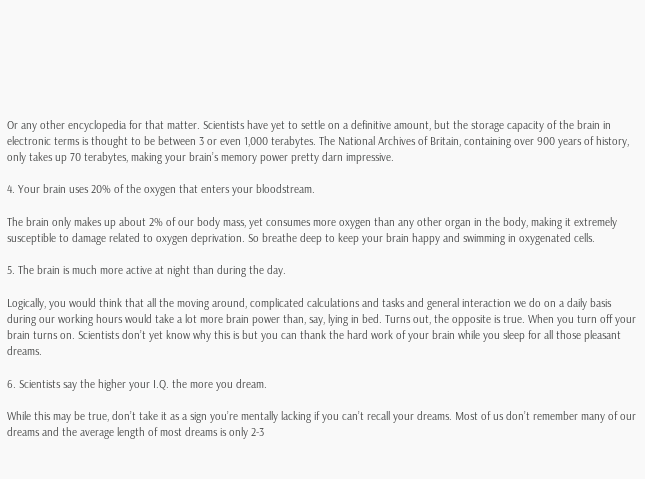Or any other encyclopedia for that matter. Scientists have yet to settle on a definitive amount, but the storage capacity of the brain in electronic terms is thought to be between 3 or even 1,000 terabytes. The National Archives of Britain, containing over 900 years of history, only takes up 70 terabytes, making your brain’s memory power pretty darn impressive.

4. Your brain uses 20% of the oxygen that enters your bloodstream.

The brain only makes up about 2% of our body mass, yet consumes more oxygen than any other organ in the body, making it extremely susceptible to damage related to oxygen deprivation. So breathe deep to keep your brain happy and swimming in oxygenated cells.

5. The brain is much more active at night than during the day.

Logically, you would think that all the moving around, complicated calculations and tasks and general interaction we do on a daily basis during our working hours would take a lot more brain power than, say, lying in bed. Turns out, the opposite is true. When you turn off your brain turns on. Scientists don’t yet know why this is but you can thank the hard work of your brain while you sleep for all those pleasant dreams.

6. Scientists say the higher your I.Q. the more you dream.

While this may be true, don’t take it as a sign you’re mentally lacking if you can’t recall your dreams. Most of us don’t remember many of our dreams and the average length of most dreams is only 2-3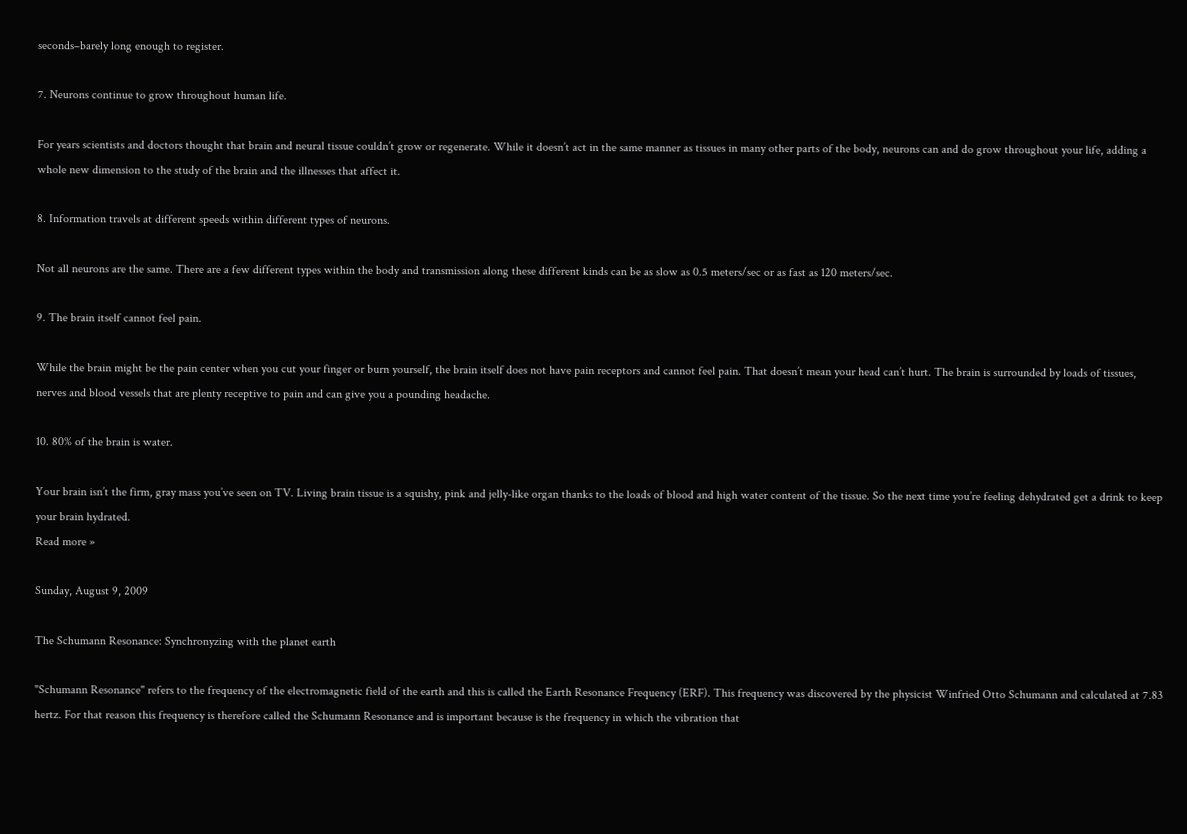seconds–barely long enough to register.

7. Neurons continue to grow throughout human life.

For years scientists and doctors thought that brain and neural tissue couldn’t grow or regenerate. While it doesn’t act in the same manner as tissues in many other parts of the body, neurons can and do grow throughout your life, adding a whole new dimension to the study of the brain and the illnesses that affect it.

8. Information travels at different speeds within different types of neurons.

Not all neurons are the same. There are a few different types within the body and transmission along these different kinds can be as slow as 0.5 meters/sec or as fast as 120 meters/sec.

9. The brain itself cannot feel pain.

While the brain might be the pain center when you cut your finger or burn yourself, the brain itself does not have pain receptors and cannot feel pain. That doesn’t mean your head can’t hurt. The brain is surrounded by loads of tissues, nerves and blood vessels that are plenty receptive to pain and can give you a pounding headache.

10. 80% of the brain is water.

Your brain isn’t the firm, gray mass you’ve seen on TV. Living brain tissue is a squishy, pink and jelly-like organ thanks to the loads of blood and high water content of the tissue. So the next time you’re feeling dehydrated get a drink to keep your brain hydrated.
Read more »

Sunday, August 9, 2009

The Schumann Resonance: Synchronyzing with the planet earth

"Schumann Resonance" refers to the frequency of the electromagnetic field of the earth and this is called the Earth Resonance Frequency (ERF). This frequency was discovered by the physicist Winfried Otto Schumann and calculated at 7.83 hertz. For that reason this frequency is therefore called the Schumann Resonance and is important because is the frequency in which the vibration that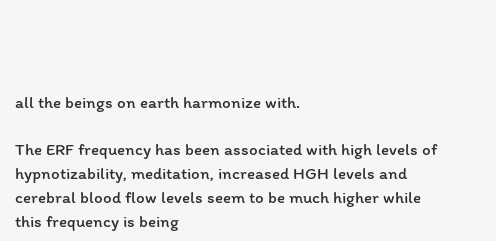all the beings on earth harmonize with.

The ERF frequency has been associated with high levels of hypnotizability, meditation, increased HGH levels and cerebral blood flow levels seem to be much higher while this frequency is being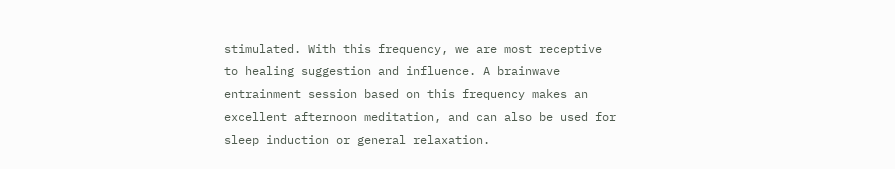stimulated. With this frequency, we are most receptive to healing suggestion and influence. A brainwave entrainment session based on this frequency makes an excellent afternoon meditation, and can also be used for sleep induction or general relaxation.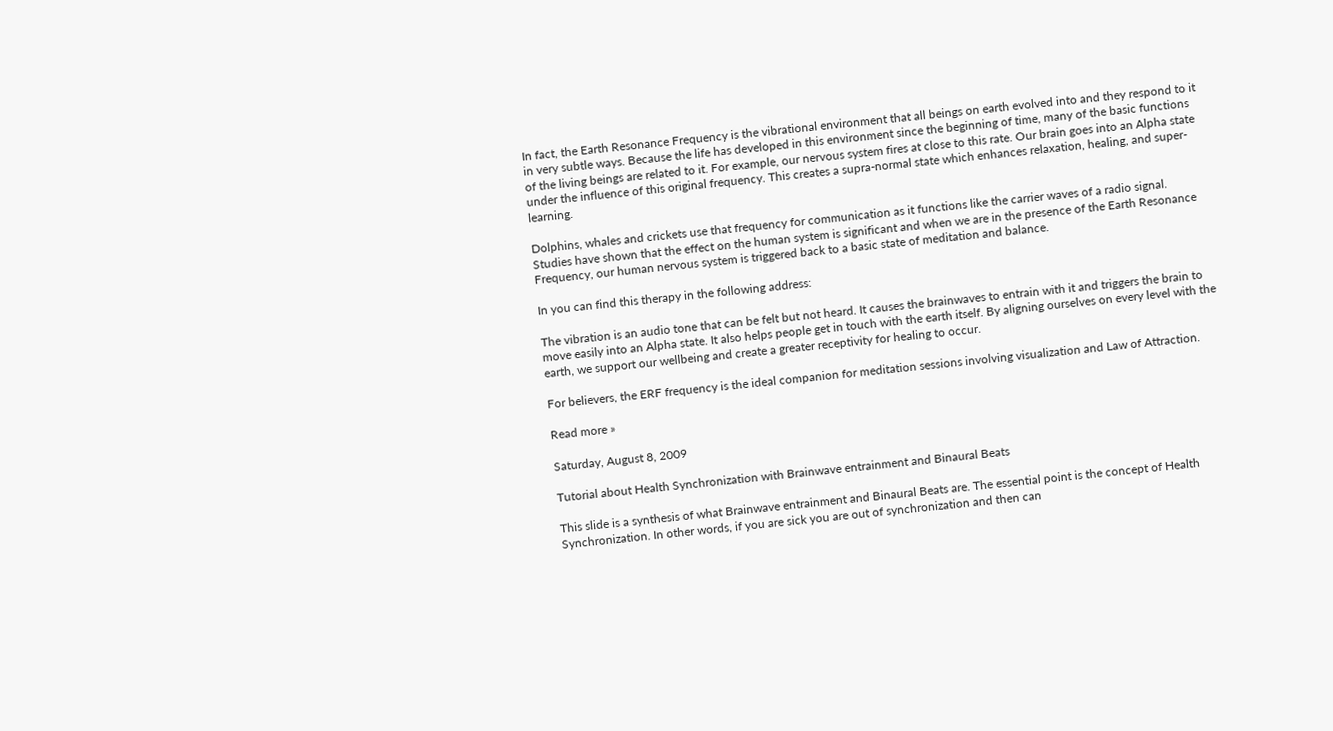In fact, the Earth Resonance Frequency is the vibrational environment that all beings on earth evolved into and they respond to it in very subtle ways. Because the life has developed in this environment since the beginning of time, many of the basic functions of the living beings are related to it. For example, our nervous system fires at close to this rate. Our brain goes into an Alpha state under the influence of this original frequency. This creates a supra-normal state which enhances relaxation, healing, and super-learning.

Dolphins, whales and crickets use that frequency for communication as it functions like the carrier waves of a radio signal. Studies have shown that the effect on the human system is significant and when we are in the presence of the Earth Resonance Frequency, our human nervous system is triggered back to a basic state of meditation and balance.

In you can find this therapy in the following address:

The vibration is an audio tone that can be felt but not heard. It causes the brainwaves to entrain with it and triggers the brain to move easily into an Alpha state. It also helps people get in touch with the earth itself. By aligning ourselves on every level with the earth, we support our wellbeing and create a greater receptivity for healing to occur.

For believers, the ERF frequency is the ideal companion for meditation sessions involving visualization and Law of Attraction.

Read more »

Saturday, August 8, 2009

Tutorial about Health Synchronization with Brainwave entrainment and Binaural Beats

This slide is a synthesis of what Brainwave entrainment and Binaural Beats are. The essential point is the concept of Health Synchronization. In other words, if you are sick you are out of synchronization and then can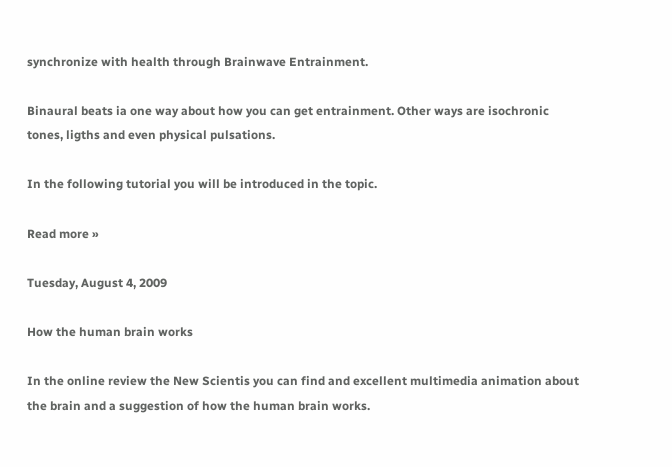synchronize with health through Brainwave Entrainment.

Binaural beats ia one way about how you can get entrainment. Other ways are isochronic tones, ligths and even physical pulsations.

In the following tutorial you will be introduced in the topic.

Read more »

Tuesday, August 4, 2009

How the human brain works

In the online review the New Scientis you can find and excellent multimedia animation about the brain and a suggestion of how the human brain works.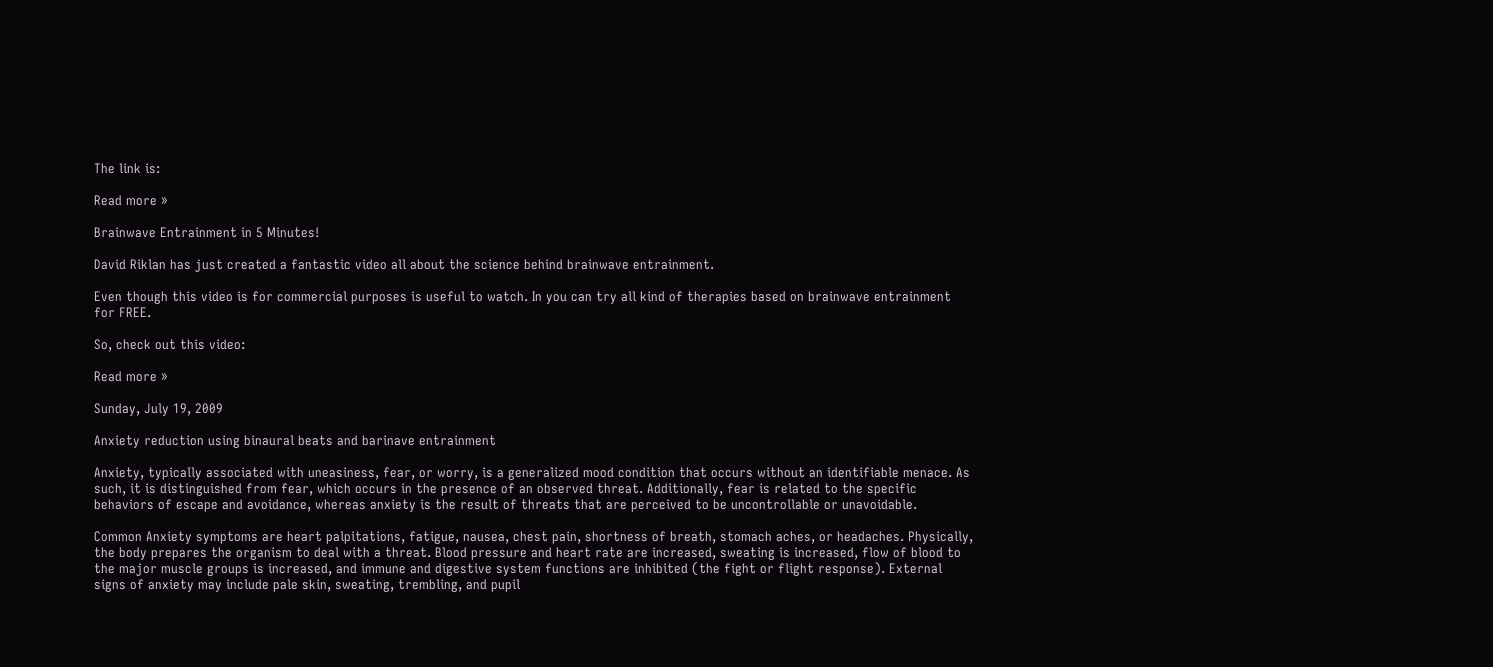The link is:

Read more »

Brainwave Entrainment in 5 Minutes!

David Riklan has just created a fantastic video all about the science behind brainwave entrainment.

Even though this video is for commercial purposes is useful to watch. In you can try all kind of therapies based on brainwave entrainment for FREE.

So, check out this video:

Read more »

Sunday, July 19, 2009

Anxiety reduction using binaural beats and barinave entrainment

Anxiety, typically associated with uneasiness, fear, or worry, is a generalized mood condition that occurs without an identifiable menace. As such, it is distinguished from fear, which occurs in the presence of an observed threat. Additionally, fear is related to the specific behaviors of escape and avoidance, whereas anxiety is the result of threats that are perceived to be uncontrollable or unavoidable.

Common Anxiety symptoms are heart palpitations, fatigue, nausea, chest pain, shortness of breath, stomach aches, or headaches. Physically, the body prepares the organism to deal with a threat. Blood pressure and heart rate are increased, sweating is increased, flow of blood to the major muscle groups is increased, and immune and digestive system functions are inhibited (the fight or flight response). External signs of anxiety may include pale skin, sweating, trembling, and pupil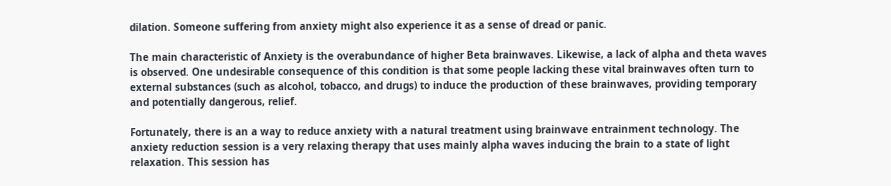dilation. Someone suffering from anxiety might also experience it as a sense of dread or panic.

The main characteristic of Anxiety is the overabundance of higher Beta brainwaves. Likewise, a lack of alpha and theta waves is observed. One undesirable consequence of this condition is that some people lacking these vital brainwaves often turn to external substances (such as alcohol, tobacco, and drugs) to induce the production of these brainwaves, providing temporary and potentially dangerous, relief.

Fortunately, there is an a way to reduce anxiety with a natural treatment using brainwave entrainment technology. The anxiety reduction session is a very relaxing therapy that uses mainly alpha waves inducing the brain to a state of light relaxation. This session has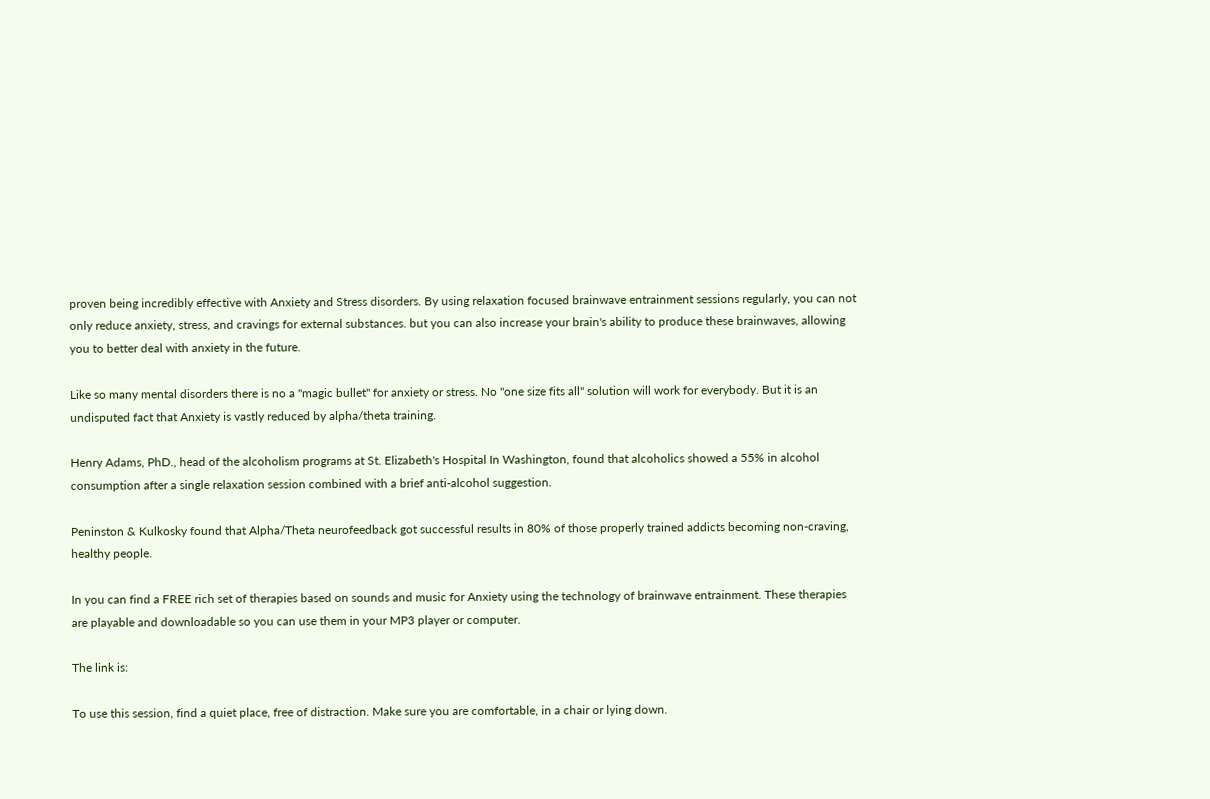proven being incredibly effective with Anxiety and Stress disorders. By using relaxation focused brainwave entrainment sessions regularly, you can not only reduce anxiety, stress, and cravings for external substances. but you can also increase your brain's ability to produce these brainwaves, allowing you to better deal with anxiety in the future.

Like so many mental disorders there is no a "magic bullet" for anxiety or stress. No "one size fits all" solution will work for everybody. But it is an undisputed fact that Anxiety is vastly reduced by alpha/theta training.

Henry Adams, PhD., head of the alcoholism programs at St. Elizabeth's Hospital In Washington, found that alcoholics showed a 55% in alcohol consumption after a single relaxation session combined with a brief anti-alcohol suggestion.

Peninston & Kulkosky found that Alpha/Theta neurofeedback got successful results in 80% of those properly trained addicts becoming non-craving, healthy people.

In you can find a FREE rich set of therapies based on sounds and music for Anxiety using the technology of brainwave entrainment. These therapies are playable and downloadable so you can use them in your MP3 player or computer.

The link is:

To use this session, find a quiet place, free of distraction. Make sure you are comfortable, in a chair or lying down.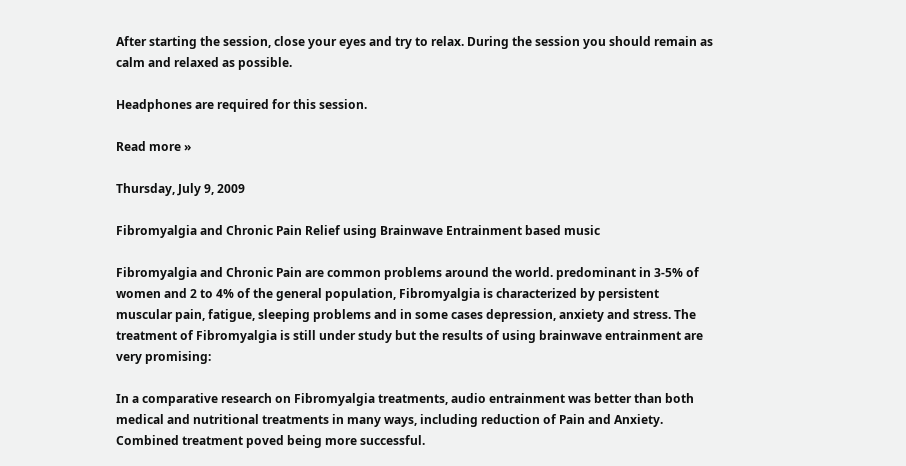After starting the session, close your eyes and try to relax. During the session you should remain as calm and relaxed as possible.

Headphones are required for this session.

Read more »

Thursday, July 9, 2009

Fibromyalgia and Chronic Pain Relief using Brainwave Entrainment based music

Fibromyalgia and Chronic Pain are common problems around the world. predominant in 3-5% of women and 2 to 4% of the general population, Fibromyalgia is characterized by persistent muscular pain, fatigue, sleeping problems and in some cases depression, anxiety and stress. The treatment of Fibromyalgia is still under study but the results of using brainwave entrainment are very promising:

In a comparative research on Fibromyalgia treatments, audio entrainment was better than both medical and nutritional treatments in many ways, including reduction of Pain and Anxiety. Combined treatment poved being more successful.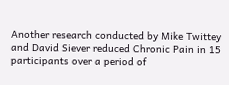Another research conducted by Mike Twittey and David Siever reduced Chronic Pain in 15 participants over a period of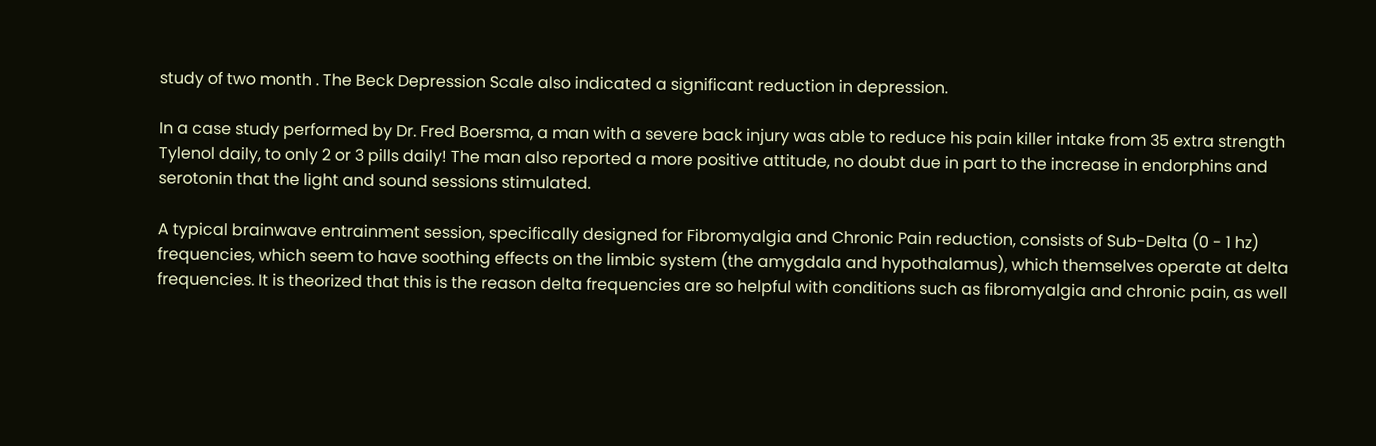study of two month . The Beck Depression Scale also indicated a significant reduction in depression.

In a case study performed by Dr. Fred Boersma, a man with a severe back injury was able to reduce his pain killer intake from 35 extra strength Tylenol daily, to only 2 or 3 pills daily! The man also reported a more positive attitude, no doubt due in part to the increase in endorphins and serotonin that the light and sound sessions stimulated.

A typical brainwave entrainment session, specifically designed for Fibromyalgia and Chronic Pain reduction, consists of Sub-Delta (0 - 1 hz) frequencies, which seem to have soothing effects on the limbic system (the amygdala and hypothalamus), which themselves operate at delta frequencies. It is theorized that this is the reason delta frequencies are so helpful with conditions such as fibromyalgia and chronic pain, as well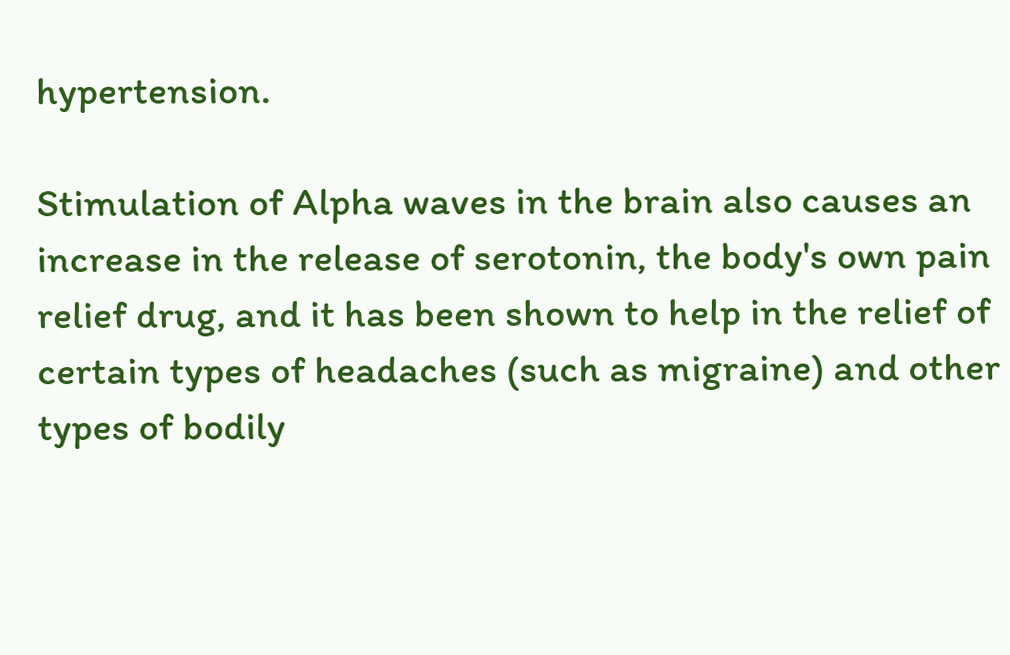hypertension.

Stimulation of Alpha waves in the brain also causes an increase in the release of serotonin, the body's own pain relief drug, and it has been shown to help in the relief of certain types of headaches (such as migraine) and other types of bodily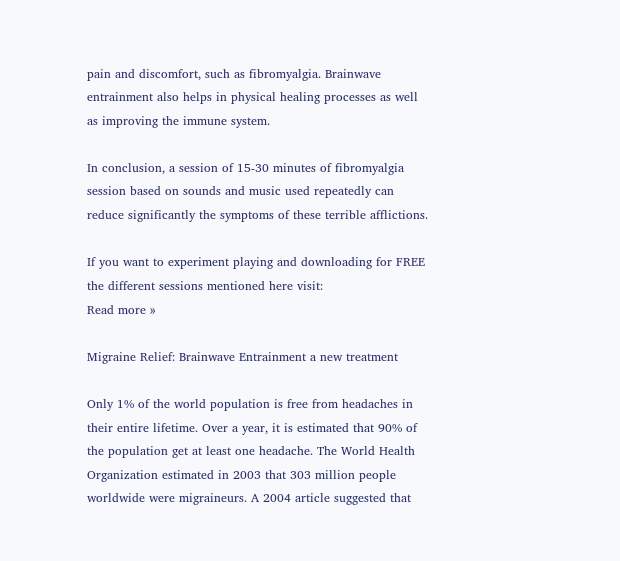pain and discomfort, such as fibromyalgia. Brainwave entrainment also helps in physical healing processes as well as improving the immune system.

In conclusion, a session of 15-30 minutes of fibromyalgia session based on sounds and music used repeatedly can reduce significantly the symptoms of these terrible afflictions.

If you want to experiment playing and downloading for FREE the different sessions mentioned here visit:
Read more »

Migraine Relief: Brainwave Entrainment a new treatment

Only 1% of the world population is free from headaches in their entire lifetime. Over a year, it is estimated that 90% of the population get at least one headache. The World Health Organization estimated in 2003 that 303 million people worldwide were migraineurs. A 2004 article suggested that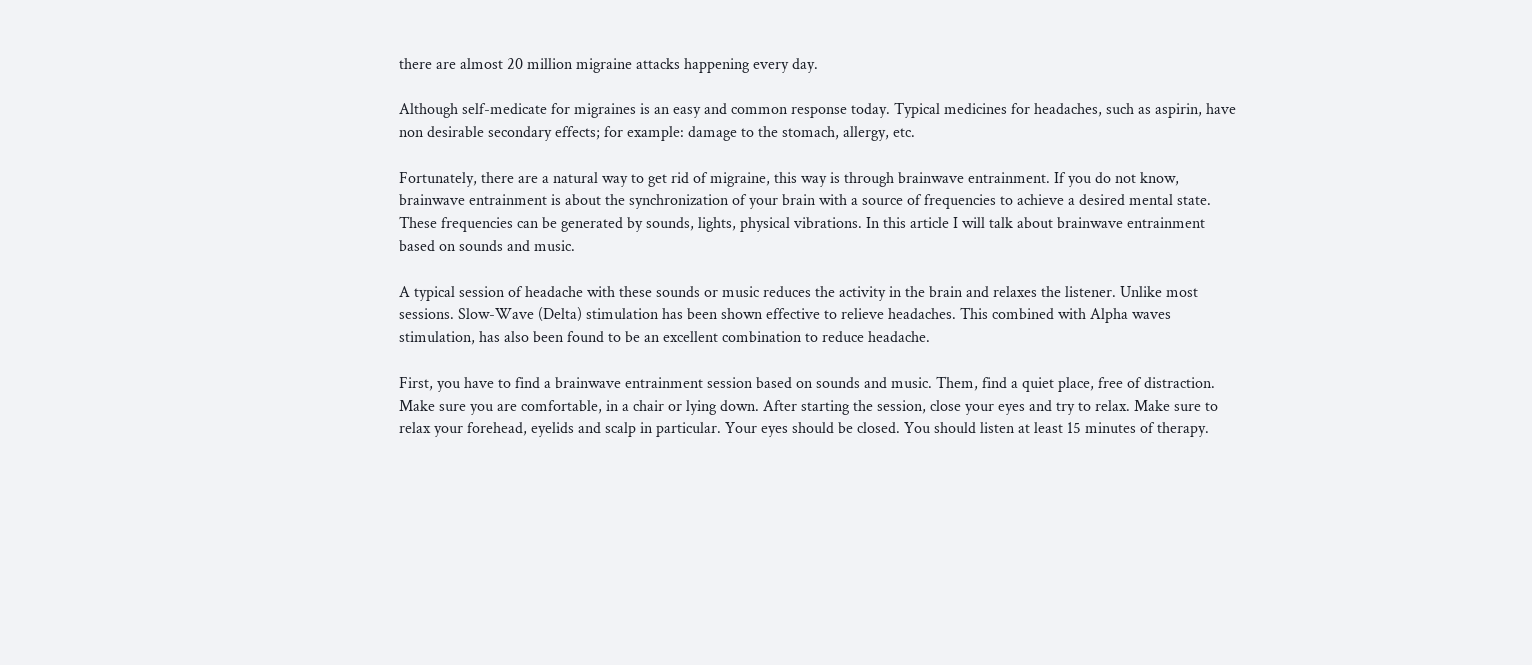there are almost 20 million migraine attacks happening every day.

Although self-medicate for migraines is an easy and common response today. Typical medicines for headaches, such as aspirin, have non desirable secondary effects; for example: damage to the stomach, allergy, etc.

Fortunately, there are a natural way to get rid of migraine, this way is through brainwave entrainment. If you do not know, brainwave entrainment is about the synchronization of your brain with a source of frequencies to achieve a desired mental state. These frequencies can be generated by sounds, lights, physical vibrations. In this article I will talk about brainwave entrainment based on sounds and music.

A typical session of headache with these sounds or music reduces the activity in the brain and relaxes the listener. Unlike most sessions. Slow-Wave (Delta) stimulation has been shown effective to relieve headaches. This combined with Alpha waves stimulation, has also been found to be an excellent combination to reduce headache.

First, you have to find a brainwave entrainment session based on sounds and music. Them, find a quiet place, free of distraction. Make sure you are comfortable, in a chair or lying down. After starting the session, close your eyes and try to relax. Make sure to relax your forehead, eyelids and scalp in particular. Your eyes should be closed. You should listen at least 15 minutes of therapy.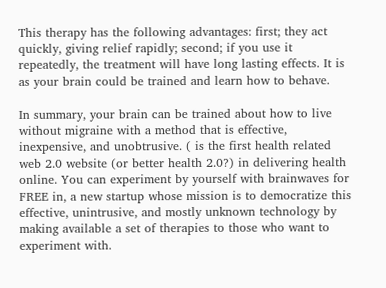This therapy has the following advantages: first; they act quickly, giving relief rapidly; second; if you use it repeatedly, the treatment will have long lasting effects. It is as your brain could be trained and learn how to behave.

In summary, your brain can be trained about how to live without migraine with a method that is effective, inexpensive, and unobtrusive. ( is the first health related web 2.0 website (or better health 2.0?) in delivering health online. You can experiment by yourself with brainwaves for FREE in, a new startup whose mission is to democratize this effective, unintrusive, and mostly unknown technology by making available a set of therapies to those who want to experiment with.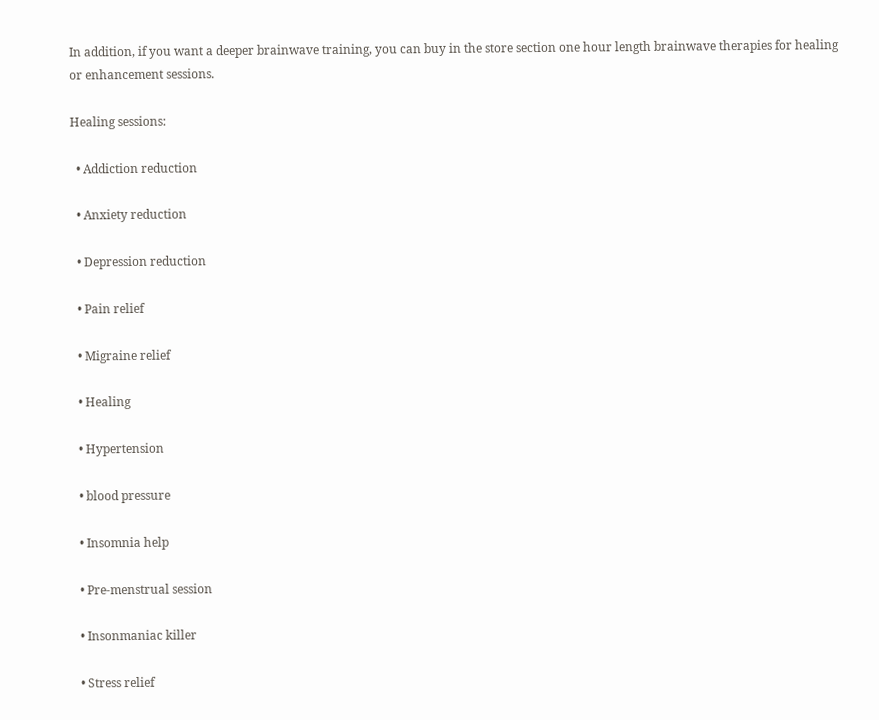In addition, if you want a deeper brainwave training, you can buy in the store section one hour length brainwave therapies for healing or enhancement sessions.

Healing sessions:

  • Addiction reduction

  • Anxiety reduction

  • Depression reduction

  • Pain relief

  • Migraine relief

  • Healing

  • Hypertension

  • blood pressure

  • Insomnia help

  • Pre-menstrual session

  • Insonmaniac killer

  • Stress relief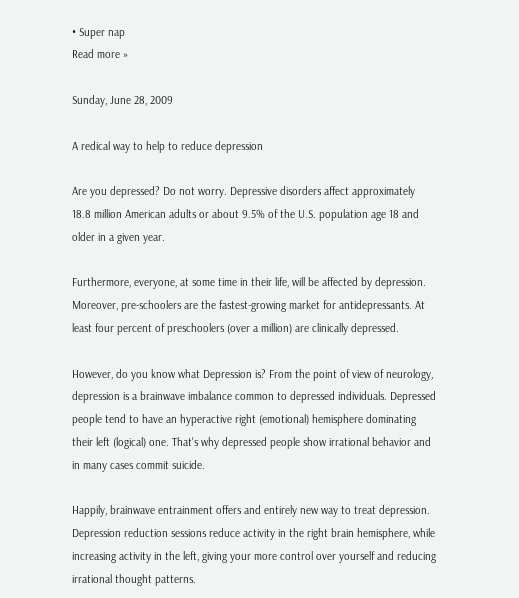• Super nap
Read more »

Sunday, June 28, 2009

A redical way to help to reduce depression

Are you depressed? Do not worry. Depressive disorders affect approximately 18.8 million American adults or about 9.5% of the U.S. population age 18 and older in a given year.

Furthermore, everyone, at some time in their life, will be affected by depression. Moreover, pre-schoolers are the fastest-growing market for antidepressants. At least four percent of preschoolers (over a million) are clinically depressed.

However, do you know what Depression is? From the point of view of neurology, depression is a brainwave imbalance common to depressed individuals. Depressed people tend to have an hyperactive right (emotional) hemisphere dominating their left (logical) one. That's why depressed people show irrational behavior and in many cases commit suicide.

Happily, brainwave entrainment offers and entirely new way to treat depression. Depression reduction sessions reduce activity in the right brain hemisphere, while increasing activity in the left, giving your more control over yourself and reducing irrational thought patterns.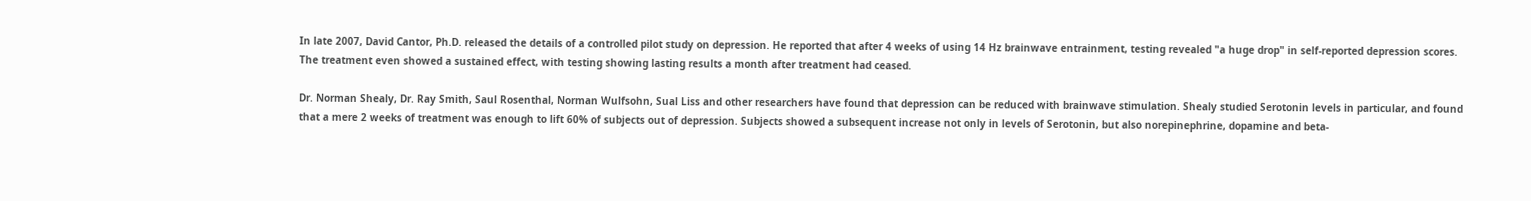In late 2007, David Cantor, Ph.D. released the details of a controlled pilot study on depression. He reported that after 4 weeks of using 14 Hz brainwave entrainment, testing revealed "a huge drop" in self-reported depression scores. The treatment even showed a sustained effect, with testing showing lasting results a month after treatment had ceased.

Dr. Norman Shealy, Dr. Ray Smith, Saul Rosenthal, Norman Wulfsohn, Sual Liss and other researchers have found that depression can be reduced with brainwave stimulation. Shealy studied Serotonin levels in particular, and found that a mere 2 weeks of treatment was enough to lift 60% of subjects out of depression. Subjects showed a subsequent increase not only in levels of Serotonin, but also norepinephrine, dopamine and beta-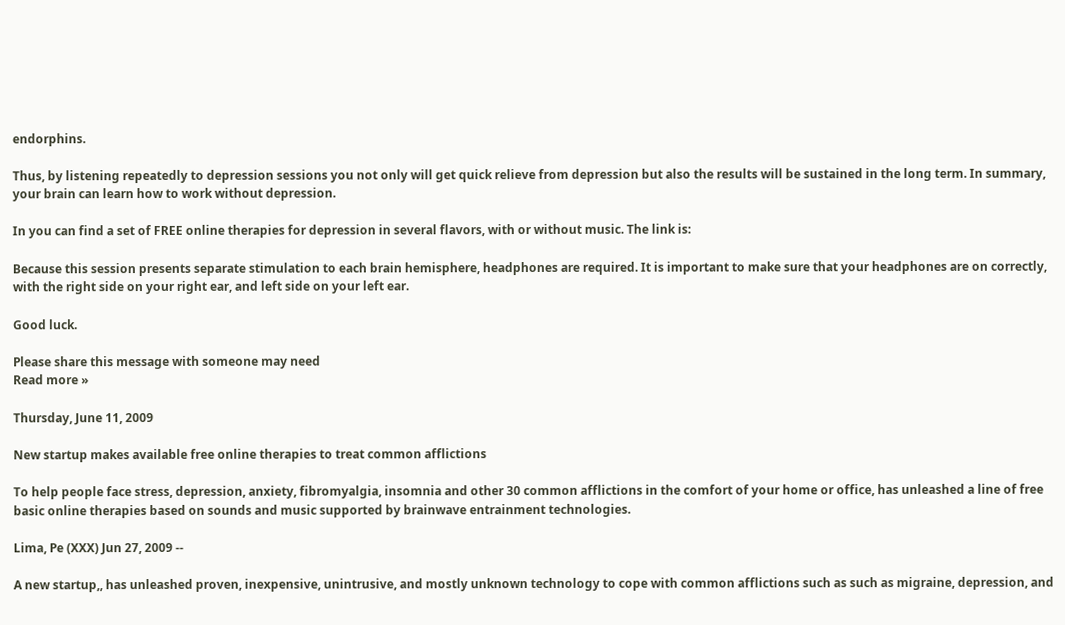endorphins.

Thus, by listening repeatedly to depression sessions you not only will get quick relieve from depression but also the results will be sustained in the long term. In summary, your brain can learn how to work without depression.

In you can find a set of FREE online therapies for depression in several flavors, with or without music. The link is:

Because this session presents separate stimulation to each brain hemisphere, headphones are required. It is important to make sure that your headphones are on correctly, with the right side on your right ear, and left side on your left ear.

Good luck.

Please share this message with someone may need
Read more »

Thursday, June 11, 2009

New startup makes available free online therapies to treat common afflictions

To help people face stress, depression, anxiety, fibromyalgia, insomnia and other 30 common afflictions in the comfort of your home or office, has unleashed a line of free basic online therapies based on sounds and music supported by brainwave entrainment technologies.

Lima, Pe (XXX) Jun 27, 2009 --

A new startup,, has unleashed proven, inexpensive, unintrusive, and mostly unknown technology to cope with common afflictions such as such as migraine, depression, and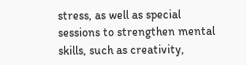stress, as well as special sessions to strengthen mental skills, such as creativity,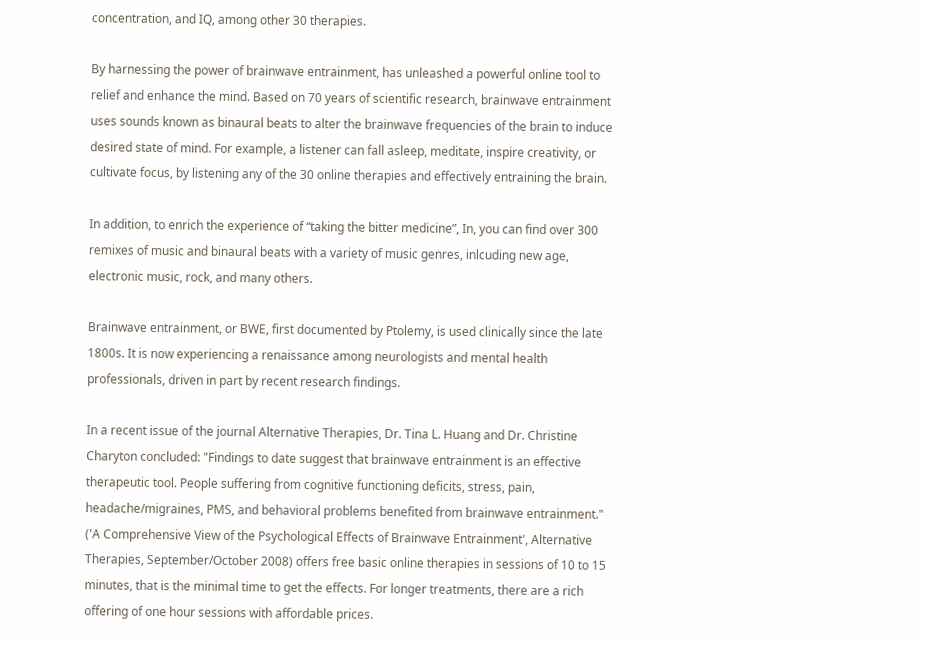concentration, and IQ, among other 30 therapies.

By harnessing the power of brainwave entrainment, has unleashed a powerful online tool to relief and enhance the mind. Based on 70 years of scientific research, brainwave entrainment uses sounds known as binaural beats to alter the brainwave frequencies of the brain to induce desired state of mind. For example, a listener can fall asleep, meditate, inspire creativity, or cultivate focus, by listening any of the 30 online therapies and effectively entraining the brain.

In addition, to enrich the experience of “taking the bitter medicine”, In, you can find over 300 remixes of music and binaural beats with a variety of music genres, inlcuding new age, electronic music, rock, and many others.

Brainwave entrainment, or BWE, first documented by Ptolemy, is used clinically since the late 1800s. It is now experiencing a renaissance among neurologists and mental health professionals, driven in part by recent research findings.

In a recent issue of the journal Alternative Therapies, Dr. Tina L. Huang and Dr. Christine Charyton concluded: "Findings to date suggest that brainwave entrainment is an effective therapeutic tool. People suffering from cognitive functioning deficits, stress, pain, headache/migraines, PMS, and behavioral problems benefited from brainwave entrainment." ('A Comprehensive View of the Psychological Effects of Brainwave Entrainment', Alternative Therapies, September/October 2008) offers free basic online therapies in sessions of 10 to 15 minutes, that is the minimal time to get the effects. For longer treatments, there are a rich offering of one hour sessions with affordable prices.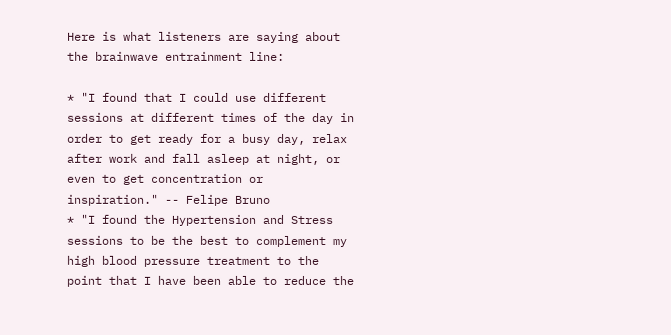Here is what listeners are saying about the brainwave entrainment line:

* "I found that I could use different sessions at different times of the day in order to get ready for a busy day, relax after work and fall asleep at night, or even to get concentration or inspiration." -- Felipe Bruno
* "I found the Hypertension and Stress sessions to be the best to complement my high blood pressure treatment to the point that I have been able to reduce the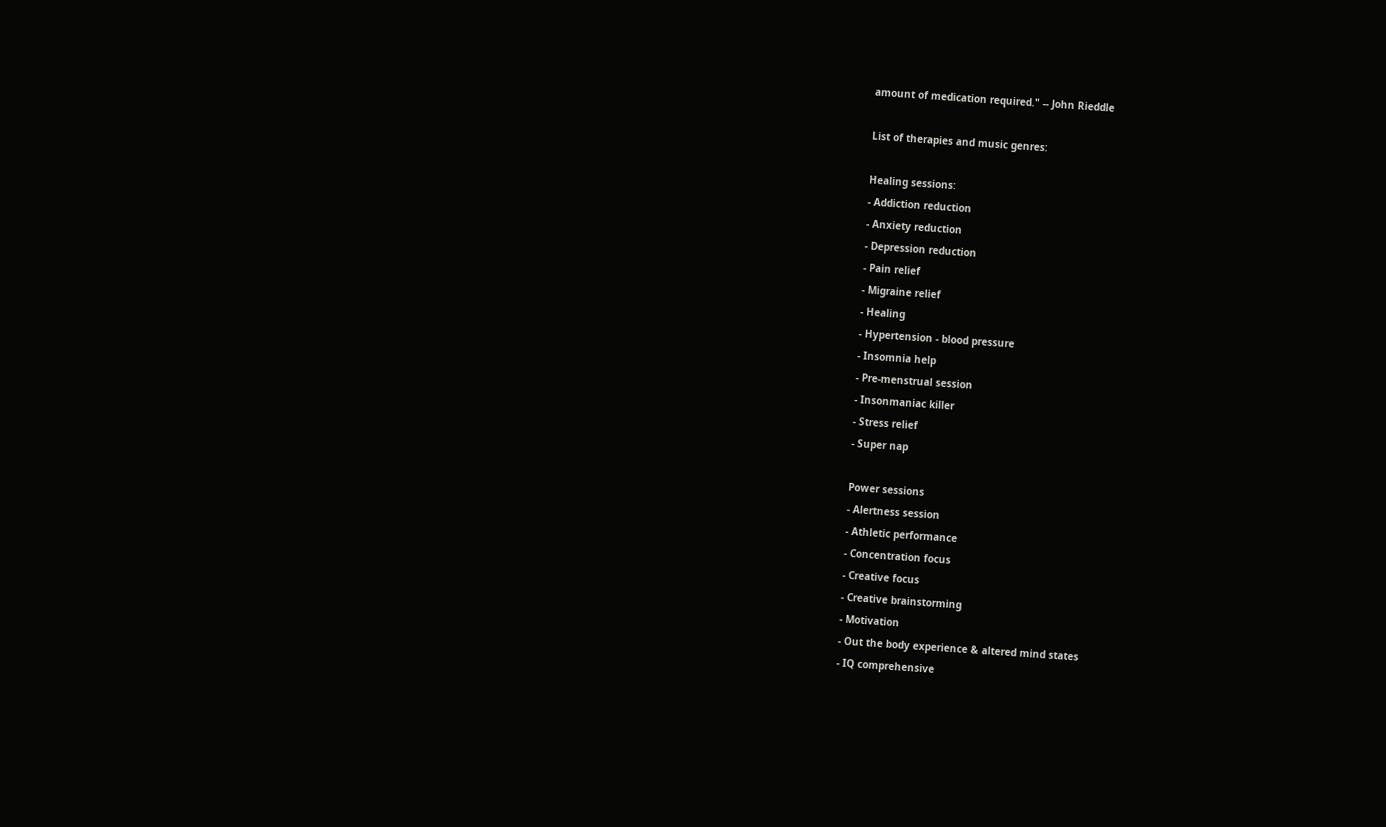amount of medication required." -- John Rieddle

List of therapies and music genres:

Healing sessions:
- Addiction reduction
- Anxiety reduction
- Depression reduction
- Pain relief
- Migraine relief
- Healing
- Hypertension - blood pressure
- Insomnia help
- Pre-menstrual session
- Insonmaniac killer
- Stress relief
- Super nap

Power sessions
- Alertness session
- Athletic performance
- Concentration focus
- Creative focus
- Creative brainstorming
- Motivation
- Out the body experience & altered mind states
- IQ comprehensive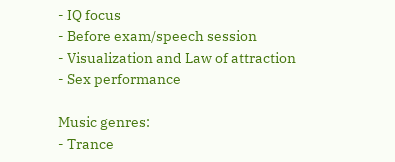- IQ focus
- Before exam/speech session
- Visualization and Law of attraction
- Sex performance

Music genres:
- Trance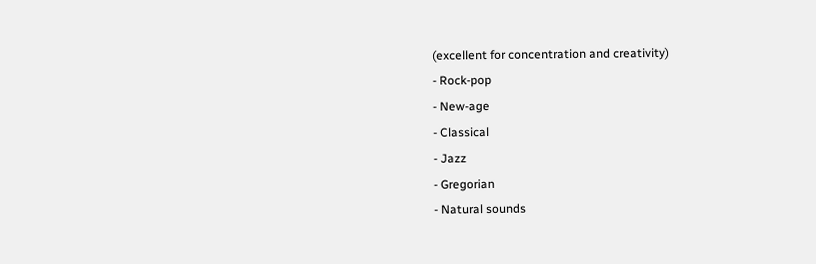(excellent for concentration and creativity)
- Rock-pop
- New-age
- Classical
- Jazz
- Gregorian
- Natural sounds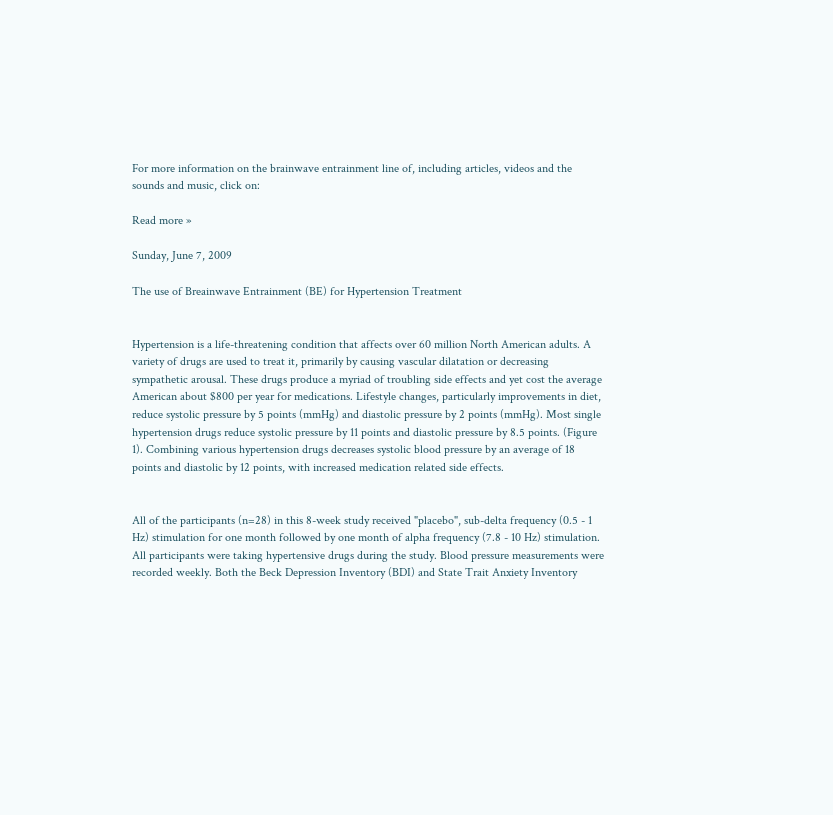For more information on the brainwave entrainment line of, including articles, videos and the sounds and music, click on:

Read more »

Sunday, June 7, 2009

The use of Breainwave Entrainment (BE) for Hypertension Treatment


Hypertension is a life-threatening condition that affects over 60 million North American adults. A variety of drugs are used to treat it, primarily by causing vascular dilatation or decreasing sympathetic arousal. These drugs produce a myriad of troubling side effects and yet cost the average American about $800 per year for medications. Lifestyle changes, particularly improvements in diet, reduce systolic pressure by 5 points (mmHg) and diastolic pressure by 2 points (mmHg). Most single hypertension drugs reduce systolic pressure by 11 points and diastolic pressure by 8.5 points. (Figure 1). Combining various hypertension drugs decreases systolic blood pressure by an average of 18 points and diastolic by 12 points, with increased medication related side effects.


All of the participants (n=28) in this 8-week study received "placebo", sub-delta frequency (0.5 - 1 Hz) stimulation for one month followed by one month of alpha frequency (7.8 - 10 Hz) stimulation. All participants were taking hypertensive drugs during the study. Blood pressure measurements were recorded weekly. Both the Beck Depression Inventory (BDI) and State Trait Anxiety Inventory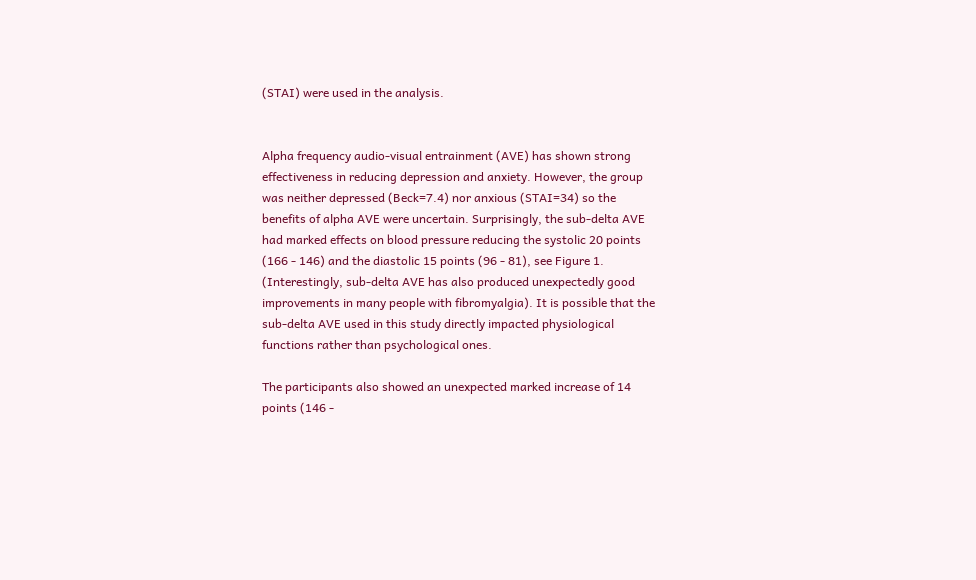(STAI) were used in the analysis.


Alpha frequency audio-visual entrainment (AVE) has shown strong effectiveness in reducing depression and anxiety. However, the group was neither depressed (Beck=7.4) nor anxious (STAI=34) so the benefits of alpha AVE were uncertain. Surprisingly, the sub-delta AVE had marked effects on blood pressure reducing the systolic 20 points (166 - 146) and the diastolic 15 points (96 - 81), see Figure 1. (Interestingly, sub-delta AVE has also produced unexpectedly good improvements in many people with fibromyalgia). It is possible that the sub-delta AVE used in this study directly impacted physiological functions rather than psychological ones.

The participants also showed an unexpected marked increase of 14 points (146 -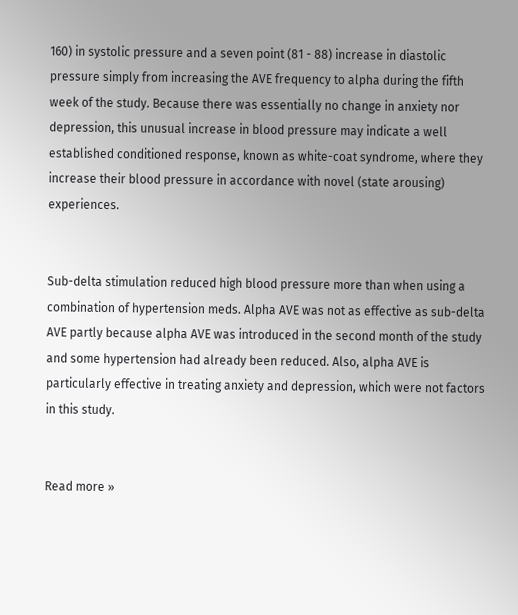160) in systolic pressure and a seven point (81 - 88) increase in diastolic pressure simply from increasing the AVE frequency to alpha during the fifth week of the study. Because there was essentially no change in anxiety nor depression, this unusual increase in blood pressure may indicate a well established conditioned response, known as white-coat syndrome, where they increase their blood pressure in accordance with novel (state arousing) experiences.


Sub-delta stimulation reduced high blood pressure more than when using a combination of hypertension meds. Alpha AVE was not as effective as sub-delta AVE partly because alpha AVE was introduced in the second month of the study and some hypertension had already been reduced. Also, alpha AVE is particularly effective in treating anxiety and depression, which were not factors in this study.


Read more »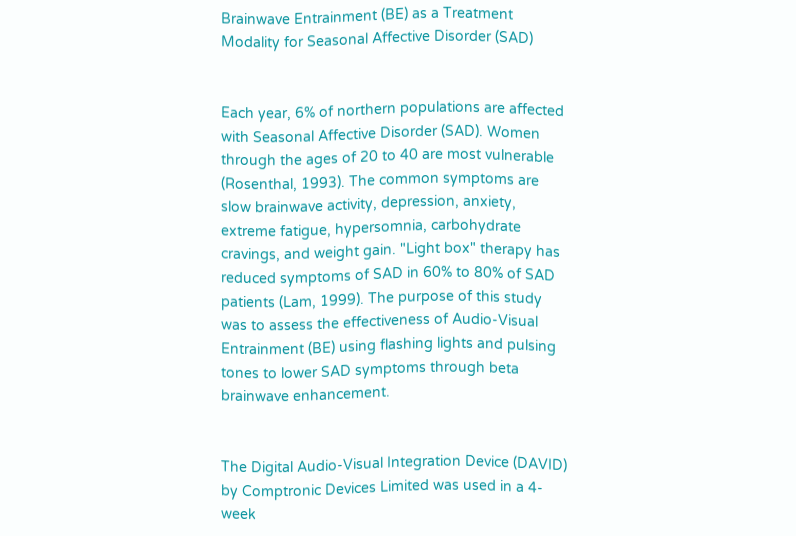Brainwave Entrainment (BE) as a Treatment Modality for Seasonal Affective Disorder (SAD)


Each year, 6% of northern populations are affected with Seasonal Affective Disorder (SAD). Women through the ages of 20 to 40 are most vulnerable (Rosenthal, 1993). The common symptoms are slow brainwave activity, depression, anxiety, extreme fatigue, hypersomnia, carbohydrate cravings, and weight gain. "Light box" therapy has reduced symptoms of SAD in 60% to 80% of SAD patients (Lam, 1999). The purpose of this study was to assess the effectiveness of Audio-Visual Entrainment (BE) using flashing lights and pulsing tones to lower SAD symptoms through beta brainwave enhancement.


The Digital Audio-Visual Integration Device (DAVID) by Comptronic Devices Limited was used in a 4-week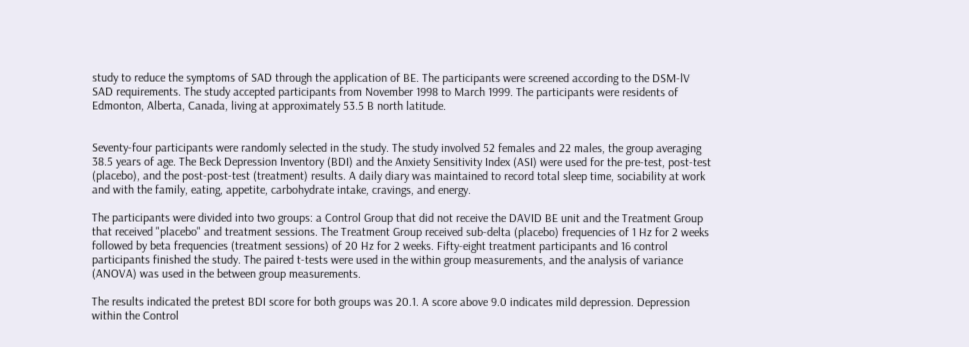study to reduce the symptoms of SAD through the application of BE. The participants were screened according to the DSM-lV SAD requirements. The study accepted participants from November 1998 to March 1999. The participants were residents of Edmonton, Alberta, Canada, living at approximately 53.5 B north latitude.


Seventy-four participants were randomly selected in the study. The study involved 52 females and 22 males, the group averaging 38.5 years of age. The Beck Depression Inventory (BDI) and the Anxiety Sensitivity Index (ASI) were used for the pre-test, post-test (placebo), and the post-post-test (treatment) results. A daily diary was maintained to record total sleep time, sociability at work and with the family, eating, appetite, carbohydrate intake, cravings, and energy.

The participants were divided into two groups: a Control Group that did not receive the DAVID BE unit and the Treatment Group that received "placebo" and treatment sessions. The Treatment Group received sub-delta (placebo) frequencies of 1 Hz for 2 weeks followed by beta frequencies (treatment sessions) of 20 Hz for 2 weeks. Fifty-eight treatment participants and 16 control participants finished the study. The paired t-tests were used in the within group measurements, and the analysis of variance (ANOVA) was used in the between group measurements.

The results indicated the pretest BDI score for both groups was 20.1. A score above 9.0 indicates mild depression. Depression within the Control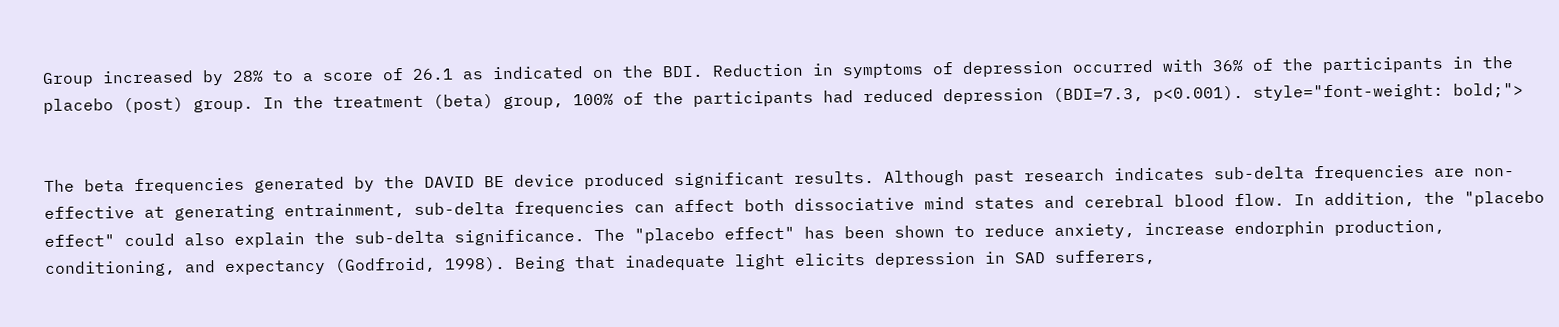Group increased by 28% to a score of 26.1 as indicated on the BDI. Reduction in symptoms of depression occurred with 36% of the participants in the placebo (post) group. In the treatment (beta) group, 100% of the participants had reduced depression (BDI=7.3, p<0.001). style="font-weight: bold;">


The beta frequencies generated by the DAVID BE device produced significant results. Although past research indicates sub-delta frequencies are non-effective at generating entrainment, sub-delta frequencies can affect both dissociative mind states and cerebral blood flow. In addition, the "placebo effect" could also explain the sub-delta significance. The "placebo effect" has been shown to reduce anxiety, increase endorphin production, conditioning, and expectancy (Godfroid, 1998). Being that inadequate light elicits depression in SAD sufferers,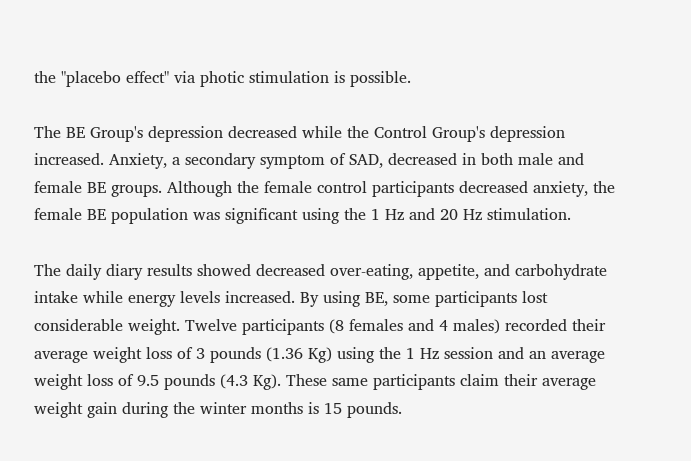the "placebo effect" via photic stimulation is possible.

The BE Group's depression decreased while the Control Group's depression increased. Anxiety, a secondary symptom of SAD, decreased in both male and female BE groups. Although the female control participants decreased anxiety, the female BE population was significant using the 1 Hz and 20 Hz stimulation.

The daily diary results showed decreased over-eating, appetite, and carbohydrate intake while energy levels increased. By using BE, some participants lost considerable weight. Twelve participants (8 females and 4 males) recorded their average weight loss of 3 pounds (1.36 Kg) using the 1 Hz session and an average weight loss of 9.5 pounds (4.3 Kg). These same participants claim their average weight gain during the winter months is 15 pounds.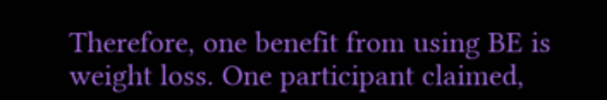Therefore, one benefit from using BE is weight loss. One participant claimed,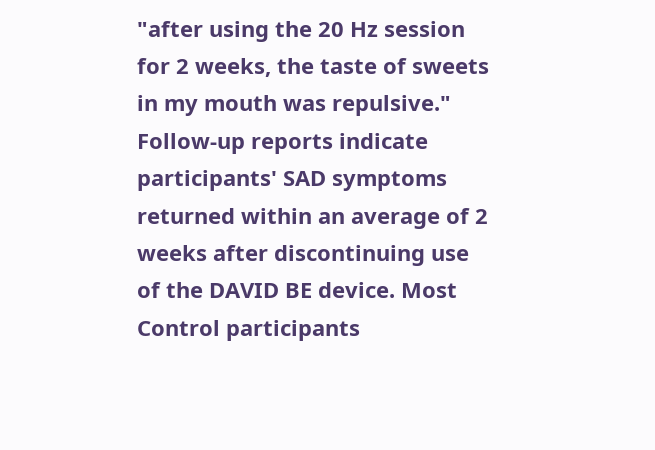"after using the 20 Hz session for 2 weeks, the taste of sweets in my mouth was repulsive." Follow-up reports indicate participants' SAD symptoms returned within an average of 2 weeks after discontinuing use of the DAVID BE device. Most Control participants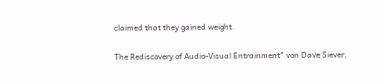claimed that they gained weight.

The Rediscovery of Audio-Visual Entrainment" von Dave Siever,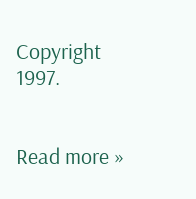Copyright 1997.


Read more »